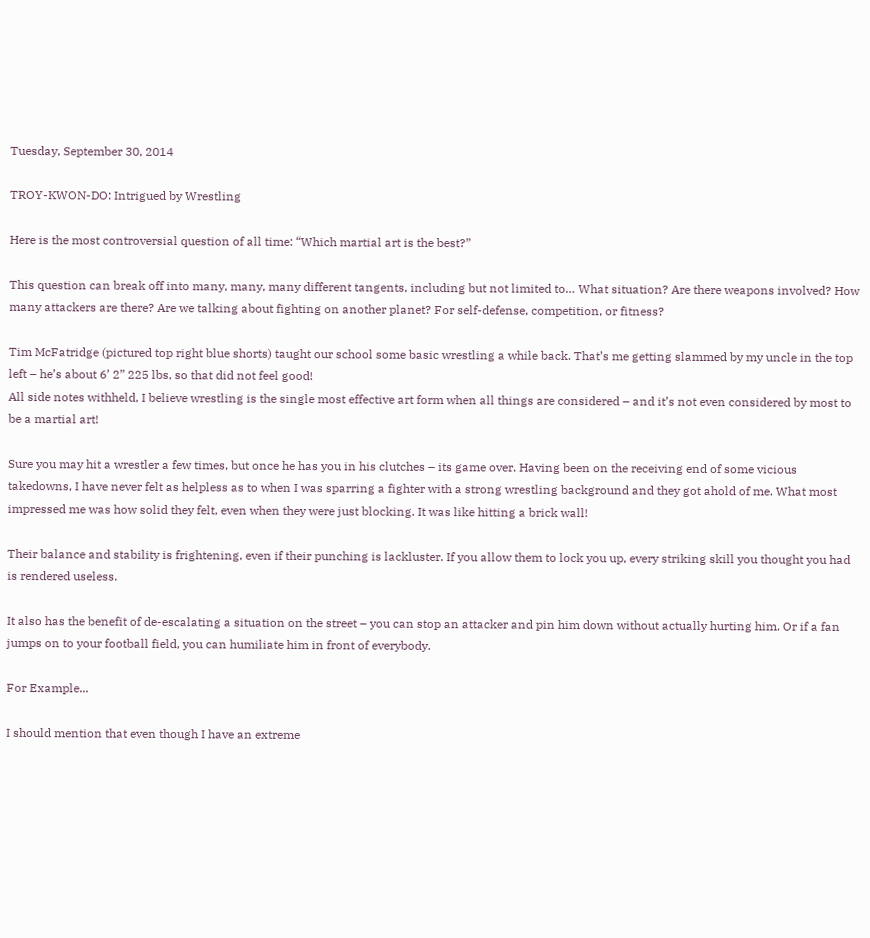Tuesday, September 30, 2014

TROY-KWON-DO: Intrigued by Wrestling

Here is the most controversial question of all time: “Which martial art is the best?”

This question can break off into many, many, many different tangents, including but not limited to… What situation? Are there weapons involved? How many attackers are there? Are we talking about fighting on another planet? For self-defense, competition, or fitness?

Tim McFatridge (pictured top right blue shorts) taught our school some basic wrestling a while back. That’s me getting slammed by my uncle in the top left – he’s about 6’ 2” 225 lbs, so that did not feel good!
All side notes withheld, I believe wrestling is the single most effective art form when all things are considered – and it’s not even considered by most to be a martial art!

Sure you may hit a wrestler a few times, but once he has you in his clutches – its game over. Having been on the receiving end of some vicious takedowns, I have never felt as helpless as to when I was sparring a fighter with a strong wrestling background and they got ahold of me. What most impressed me was how solid they felt, even when they were just blocking. It was like hitting a brick wall!

Their balance and stability is frightening, even if their punching is lackluster. If you allow them to lock you up, every striking skill you thought you had is rendered useless.

It also has the benefit of de-escalating a situation on the street – you can stop an attacker and pin him down without actually hurting him. Or if a fan jumps on to your football field, you can humiliate him in front of everybody.

For Example...

I should mention that even though I have an extreme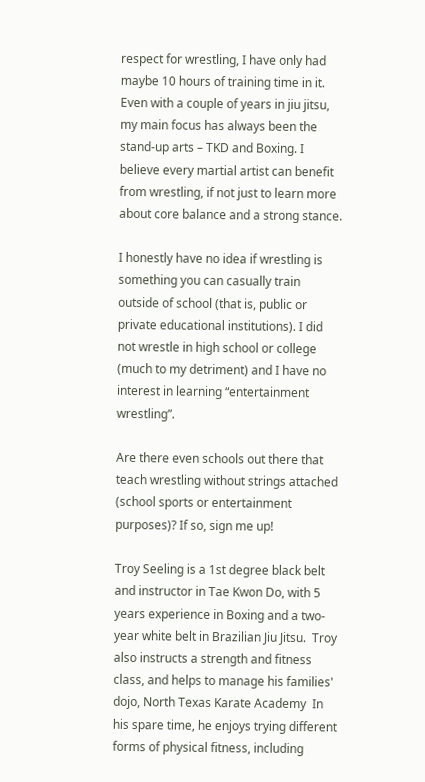respect for wrestling, I have only had maybe 10 hours of training time in it. Even with a couple of years in jiu jitsu, my main focus has always been the stand-up arts – TKD and Boxing. I believe every martial artist can benefit from wrestling, if not just to learn more about core balance and a strong stance.

I honestly have no idea if wrestling is something you can casually train outside of school (that is, public or private educational institutions). I did not wrestle in high school or college (much to my detriment) and I have no interest in learning “entertainment wrestling”.

Are there even schools out there that teach wrestling without strings attached (school sports or entertainment purposes)? If so, sign me up!

Troy Seeling is a 1st degree black belt and instructor in Tae Kwon Do, with 5 years experience in Boxing and a two-year white belt in Brazilian Jiu Jitsu.  Troy also instructs a strength and fitness class, and helps to manage his families' dojo, North Texas Karate Academy  In his spare time, he enjoys trying different forms of physical fitness, including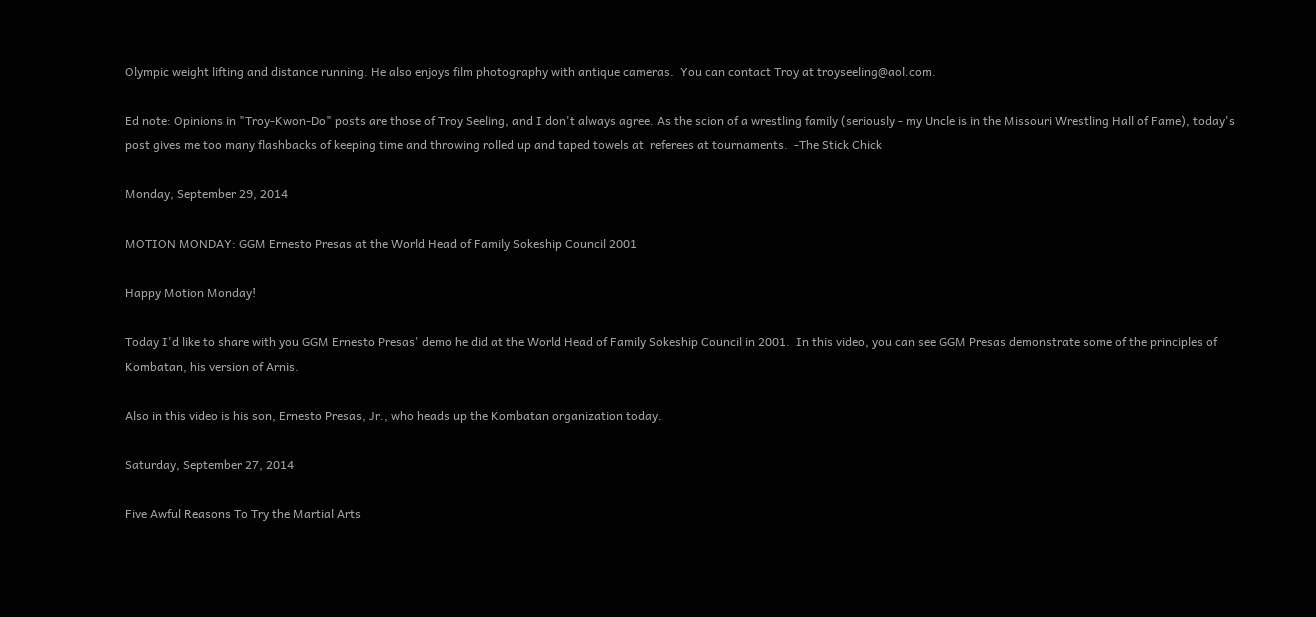Olympic weight lifting and distance running. He also enjoys film photography with antique cameras.  You can contact Troy at troyseeling@aol.com.

Ed note: Opinions in "Troy-Kwon-Do" posts are those of Troy Seeling, and I don't always agree. As the scion of a wrestling family (seriously - my Uncle is in the Missouri Wrestling Hall of Fame), today's post gives me too many flashbacks of keeping time and throwing rolled up and taped towels at  referees at tournaments.  -The Stick Chick

Monday, September 29, 2014

MOTION MONDAY: GGM Ernesto Presas at the World Head of Family Sokeship Council 2001

Happy Motion Monday!

Today I'd like to share with you GGM Ernesto Presas' demo he did at the World Head of Family Sokeship Council in 2001.  In this video, you can see GGM Presas demonstrate some of the principles of Kombatan, his version of Arnis.

Also in this video is his son, Ernesto Presas, Jr., who heads up the Kombatan organization today.

Saturday, September 27, 2014

Five Awful Reasons To Try the Martial Arts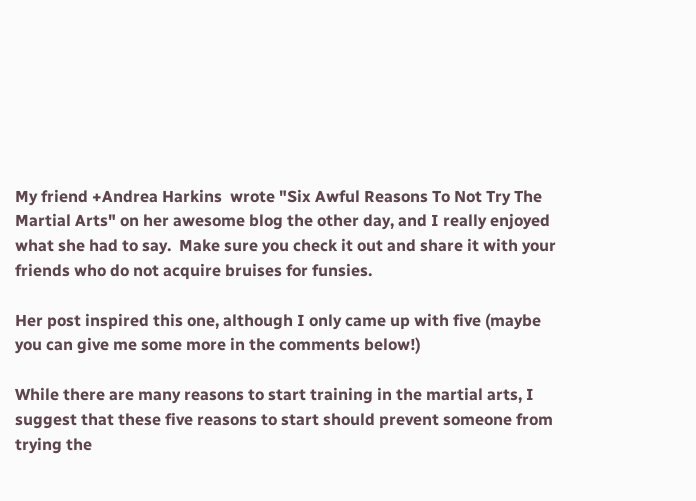My friend +Andrea Harkins  wrote "Six Awful Reasons To Not Try The Martial Arts" on her awesome blog the other day, and I really enjoyed what she had to say.  Make sure you check it out and share it with your friends who do not acquire bruises for funsies.

Her post inspired this one, although I only came up with five (maybe you can give me some more in the comments below!)

While there are many reasons to start training in the martial arts, I suggest that these five reasons to start should prevent someone from trying the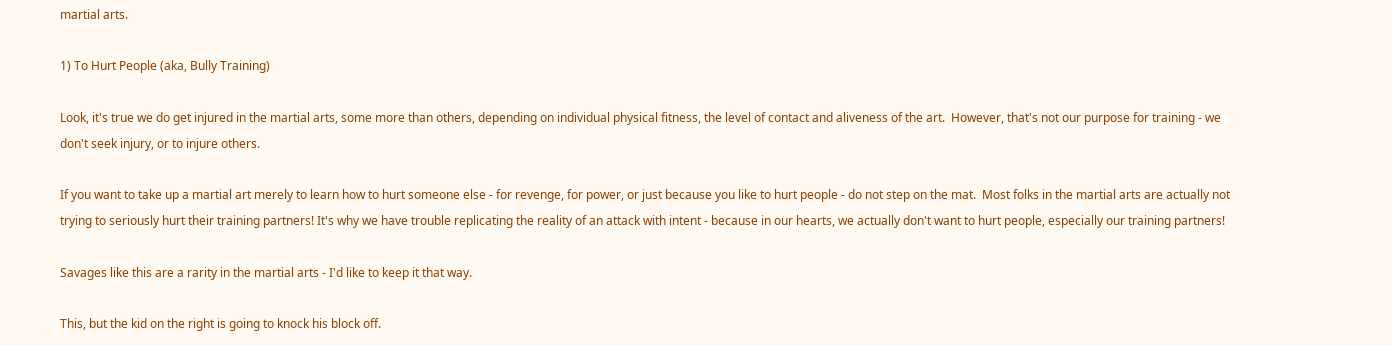martial arts.

1) To Hurt People (aka, Bully Training)

Look, it's true we do get injured in the martial arts, some more than others, depending on individual physical fitness, the level of contact and aliveness of the art.  However, that's not our purpose for training - we don't seek injury, or to injure others.

If you want to take up a martial art merely to learn how to hurt someone else - for revenge, for power, or just because you like to hurt people - do not step on the mat.  Most folks in the martial arts are actually not trying to seriously hurt their training partners! It's why we have trouble replicating the reality of an attack with intent - because in our hearts, we actually don't want to hurt people, especially our training partners!

Savages like this are a rarity in the martial arts - I'd like to keep it that way.

This, but the kid on the right is going to knock his block off.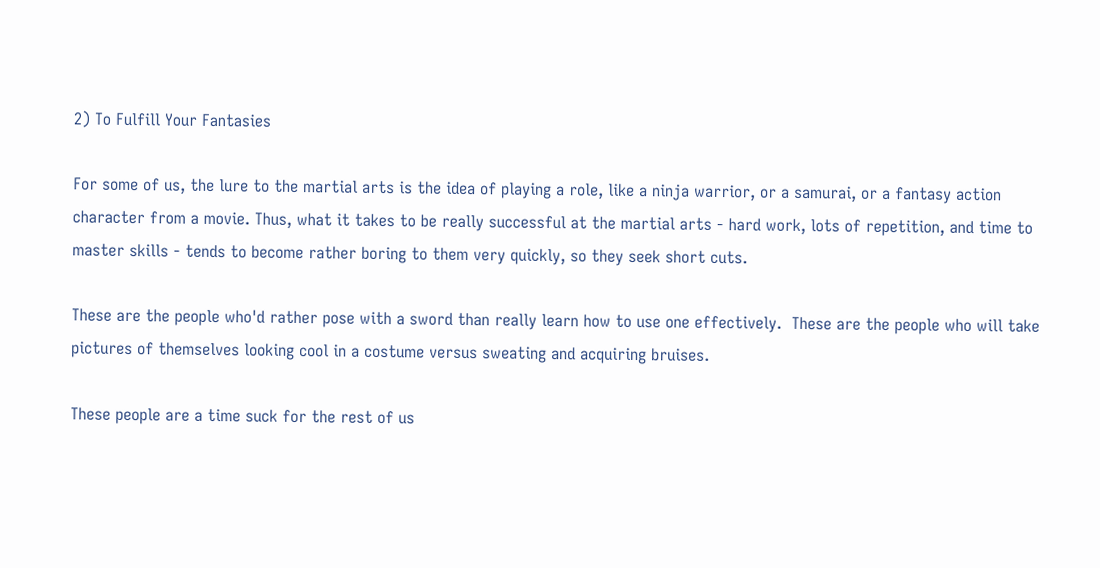2) To Fulfill Your Fantasies

For some of us, the lure to the martial arts is the idea of playing a role, like a ninja warrior, or a samurai, or a fantasy action character from a movie. Thus, what it takes to be really successful at the martial arts - hard work, lots of repetition, and time to master skills - tends to become rather boring to them very quickly, so they seek short cuts.

These are the people who'd rather pose with a sword than really learn how to use one effectively.  These are the people who will take pictures of themselves looking cool in a costume versus sweating and acquiring bruises.

These people are a time suck for the rest of us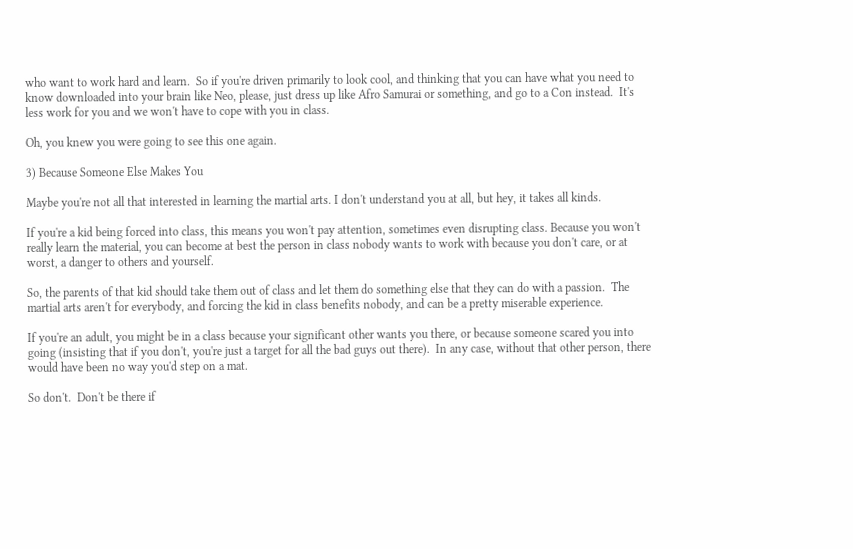who want to work hard and learn.  So if you're driven primarily to look cool, and thinking that you can have what you need to know downloaded into your brain like Neo, please, just dress up like Afro Samurai or something, and go to a Con instead.  It's less work for you and we won't have to cope with you in class.

Oh, you knew you were going to see this one again.

3) Because Someone Else Makes You

Maybe you're not all that interested in learning the martial arts. I don't understand you at all, but hey, it takes all kinds.

If you're a kid being forced into class, this means you won't pay attention, sometimes even disrupting class. Because you won't really learn the material, you can become at best the person in class nobody wants to work with because you don't care, or at worst, a danger to others and yourself.

So, the parents of that kid should take them out of class and let them do something else that they can do with a passion.  The martial arts aren't for everybody, and forcing the kid in class benefits nobody, and can be a pretty miserable experience.

If you're an adult, you might be in a class because your significant other wants you there, or because someone scared you into going (insisting that if you don't, you're just a target for all the bad guys out there).  In any case, without that other person, there would have been no way you'd step on a mat.

So don't.  Don't be there if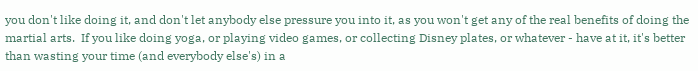you don't like doing it, and don't let anybody else pressure you into it, as you won't get any of the real benefits of doing the martial arts.  If you like doing yoga, or playing video games, or collecting Disney plates, or whatever - have at it, it's better than wasting your time (and everybody else's) in a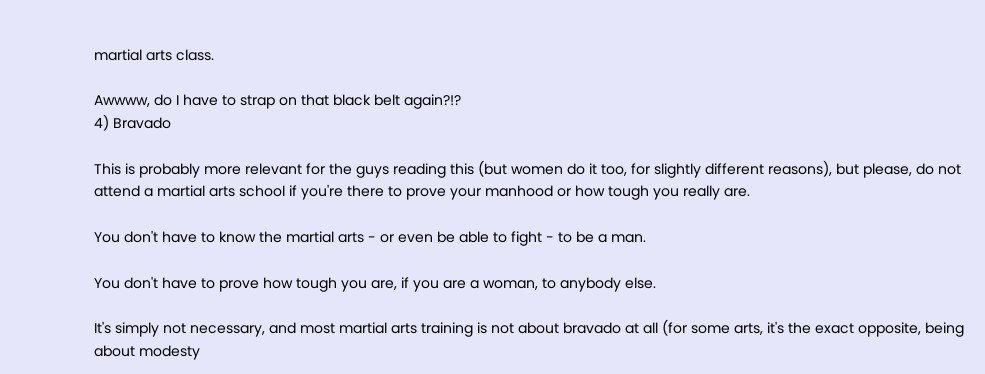martial arts class.

Awwww, do I have to strap on that black belt again?!?
4) Bravado

This is probably more relevant for the guys reading this (but women do it too, for slightly different reasons), but please, do not attend a martial arts school if you're there to prove your manhood or how tough you really are.

You don't have to know the martial arts - or even be able to fight - to be a man.

You don't have to prove how tough you are, if you are a woman, to anybody else.

It's simply not necessary, and most martial arts training is not about bravado at all (for some arts, it's the exact opposite, being about modesty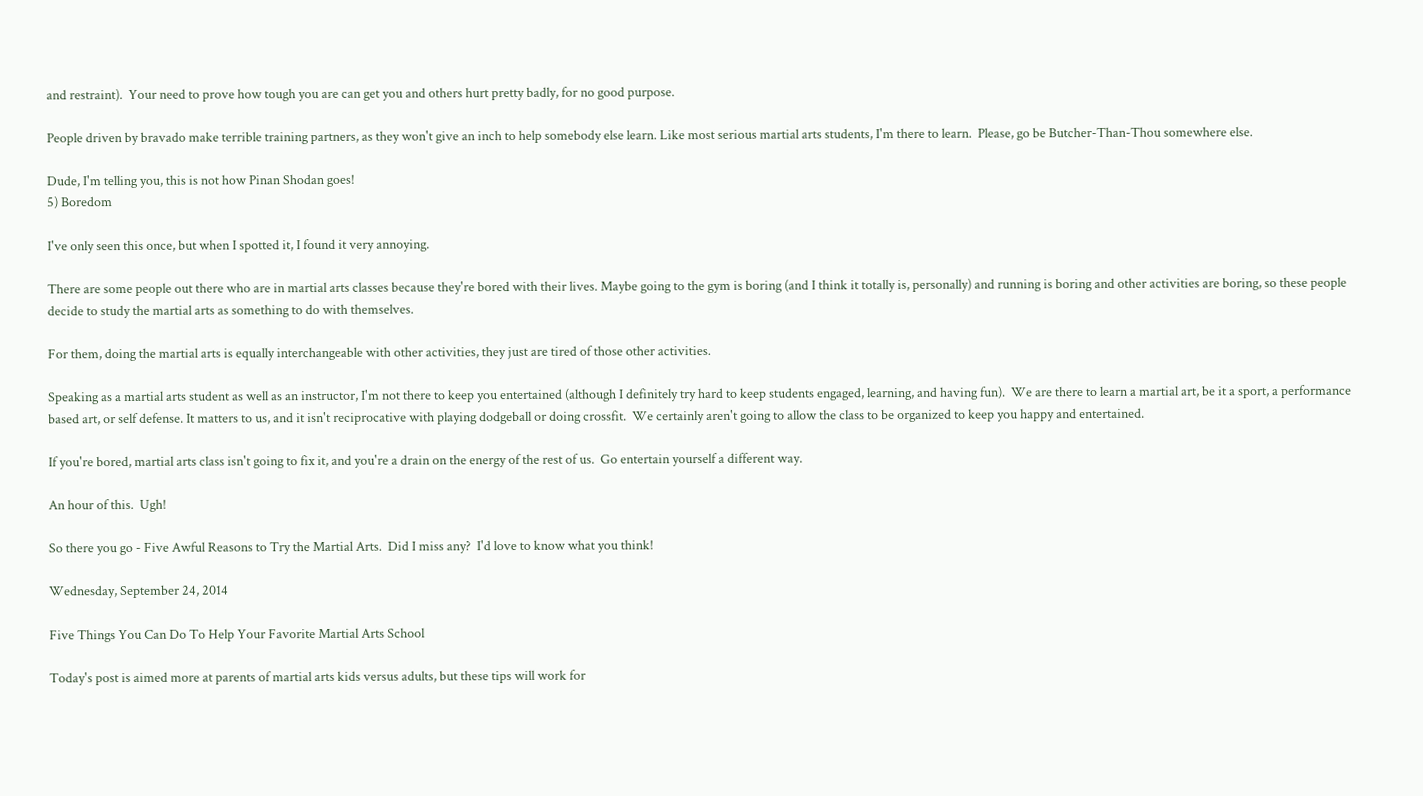and restraint).  Your need to prove how tough you are can get you and others hurt pretty badly, for no good purpose.

People driven by bravado make terrible training partners, as they won't give an inch to help somebody else learn. Like most serious martial arts students, I'm there to learn.  Please, go be Butcher-Than-Thou somewhere else.

Dude, I'm telling you, this is not how Pinan Shodan goes!
5) Boredom

I've only seen this once, but when I spotted it, I found it very annoying.

There are some people out there who are in martial arts classes because they're bored with their lives. Maybe going to the gym is boring (and I think it totally is, personally) and running is boring and other activities are boring, so these people decide to study the martial arts as something to do with themselves.

For them, doing the martial arts is equally interchangeable with other activities, they just are tired of those other activities.

Speaking as a martial arts student as well as an instructor, I'm not there to keep you entertained (although I definitely try hard to keep students engaged, learning, and having fun).  We are there to learn a martial art, be it a sport, a performance based art, or self defense. It matters to us, and it isn't reciprocative with playing dodgeball or doing crossfit.  We certainly aren't going to allow the class to be organized to keep you happy and entertained.

If you're bored, martial arts class isn't going to fix it, and you're a drain on the energy of the rest of us.  Go entertain yourself a different way.

An hour of this.  Ugh!

So there you go - Five Awful Reasons to Try the Martial Arts.  Did I miss any?  I'd love to know what you think!

Wednesday, September 24, 2014

Five Things You Can Do To Help Your Favorite Martial Arts School

Today's post is aimed more at parents of martial arts kids versus adults, but these tips will work for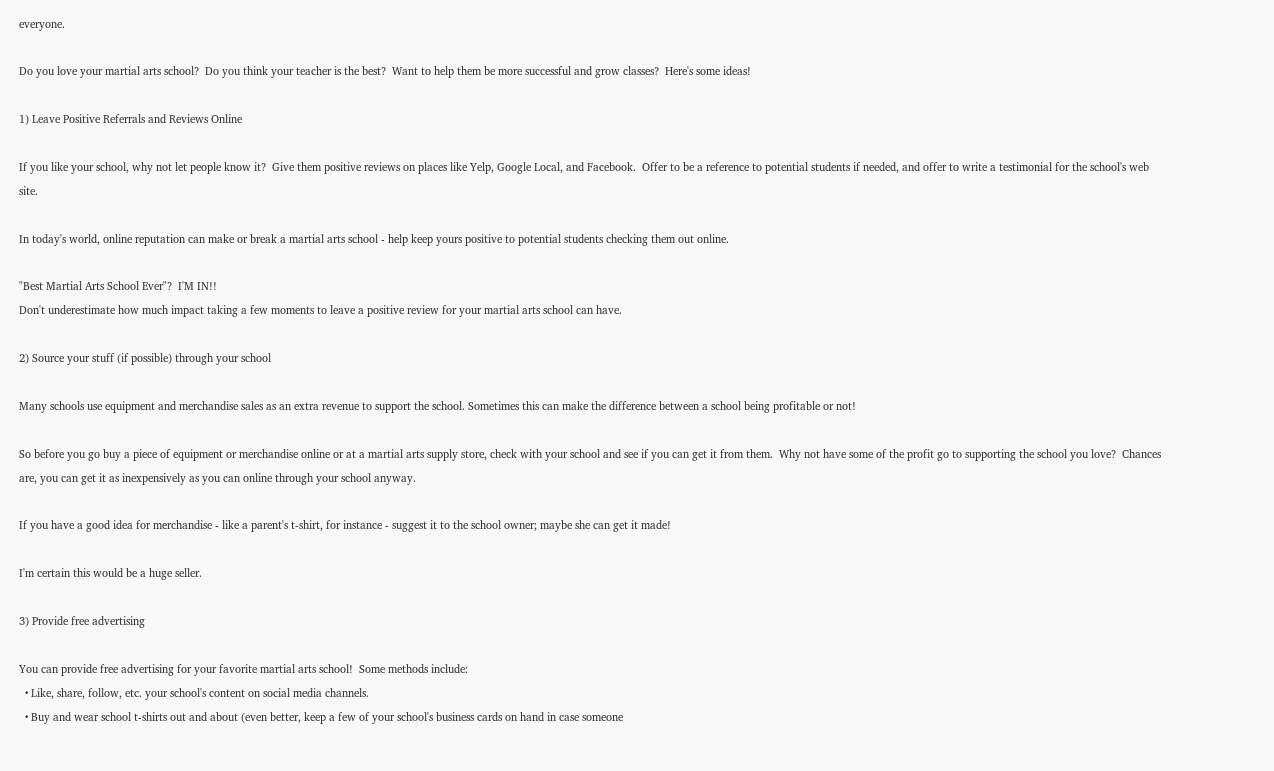everyone.

Do you love your martial arts school?  Do you think your teacher is the best?  Want to help them be more successful and grow classes?  Here's some ideas!

1) Leave Positive Referrals and Reviews Online

If you like your school, why not let people know it?  Give them positive reviews on places like Yelp, Google Local, and Facebook.  Offer to be a reference to potential students if needed, and offer to write a testimonial for the school's web site.

In today's world, online reputation can make or break a martial arts school - help keep yours positive to potential students checking them out online.

"Best Martial Arts School Ever"?  I'M IN!!
Don't underestimate how much impact taking a few moments to leave a positive review for your martial arts school can have.

2) Source your stuff (if possible) through your school

Many schools use equipment and merchandise sales as an extra revenue to support the school. Sometimes this can make the difference between a school being profitable or not!

So before you go buy a piece of equipment or merchandise online or at a martial arts supply store, check with your school and see if you can get it from them.  Why not have some of the profit go to supporting the school you love?  Chances are, you can get it as inexpensively as you can online through your school anyway.

If you have a good idea for merchandise - like a parent's t-shirt, for instance - suggest it to the school owner; maybe she can get it made!

I'm certain this would be a huge seller.

3) Provide free advertising

You can provide free advertising for your favorite martial arts school!  Some methods include:
  • Like, share, follow, etc. your school's content on social media channels.
  • Buy and wear school t-shirts out and about (even better, keep a few of your school's business cards on hand in case someone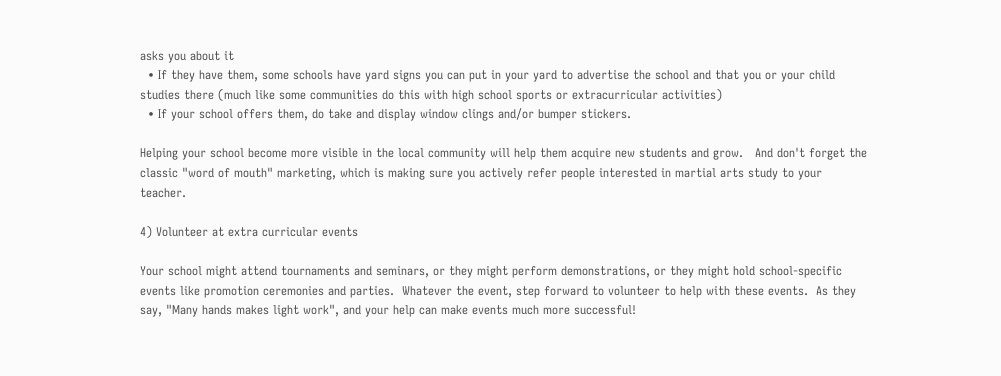asks you about it
  • If they have them, some schools have yard signs you can put in your yard to advertise the school and that you or your child studies there (much like some communities do this with high school sports or extracurricular activities)
  • If your school offers them, do take and display window clings and/or bumper stickers.

Helping your school become more visible in the local community will help them acquire new students and grow.   And don't forget the classic "word of mouth" marketing, which is making sure you actively refer people interested in martial arts study to your teacher.

4) Volunteer at extra curricular events

Your school might attend tournaments and seminars, or they might perform demonstrations, or they might hold school-specific events like promotion ceremonies and parties.  Whatever the event, step forward to volunteer to help with these events.  As they say, "Many hands makes light work", and your help can make events much more successful!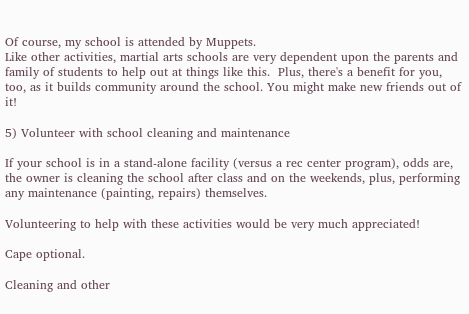Of course, my school is attended by Muppets.
Like other activities, martial arts schools are very dependent upon the parents and family of students to help out at things like this.  Plus, there's a benefit for you, too, as it builds community around the school. You might make new friends out of it!

5) Volunteer with school cleaning and maintenance

If your school is in a stand-alone facility (versus a rec center program), odds are, the owner is cleaning the school after class and on the weekends, plus, performing any maintenance (painting, repairs) themselves.

Volunteering to help with these activities would be very much appreciated!

Cape optional.

Cleaning and other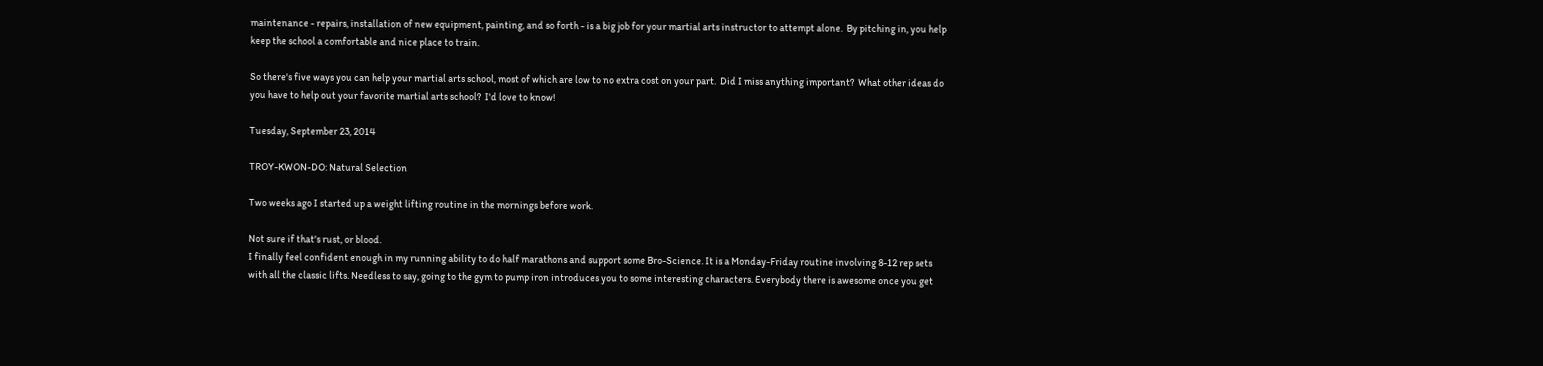maintenance - repairs, installation of new equipment, painting, and so forth - is a big job for your martial arts instructor to attempt alone.  By pitching in, you help keep the school a comfortable and nice place to train.

So there's five ways you can help your martial arts school, most of which are low to no extra cost on your part.  Did I miss anything important?  What other ideas do you have to help out your favorite martial arts school?  I'd love to know!

Tuesday, September 23, 2014

TROY-KWON-DO: Natural Selection

Two weeks ago I started up a weight lifting routine in the mornings before work.

Not sure if that's rust, or blood.
I finally feel confident enough in my running ability to do half marathons and support some Bro-Science. It is a Monday-Friday routine involving 8-12 rep sets with all the classic lifts. Needless to say, going to the gym to pump iron introduces you to some interesting characters. Everybody there is awesome once you get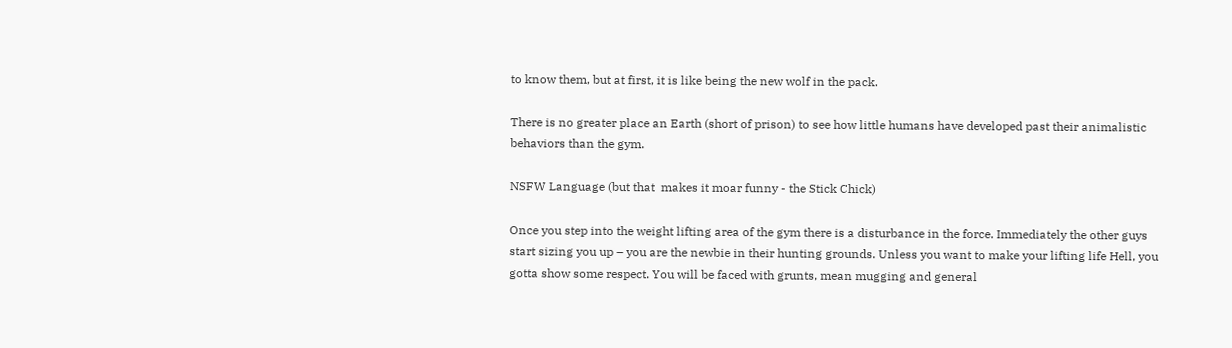to know them, but at first, it is like being the new wolf in the pack.

There is no greater place an Earth (short of prison) to see how little humans have developed past their animalistic behaviors than the gym.

NSFW Language (but that  makes it moar funny - the Stick Chick)

Once you step into the weight lifting area of the gym there is a disturbance in the force. Immediately the other guys start sizing you up – you are the newbie in their hunting grounds. Unless you want to make your lifting life Hell, you gotta show some respect. You will be faced with grunts, mean mugging and general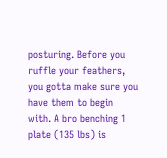posturing. Before you ruffle your feathers, you gotta make sure you have them to begin with. A bro benching 1 plate (135 lbs) is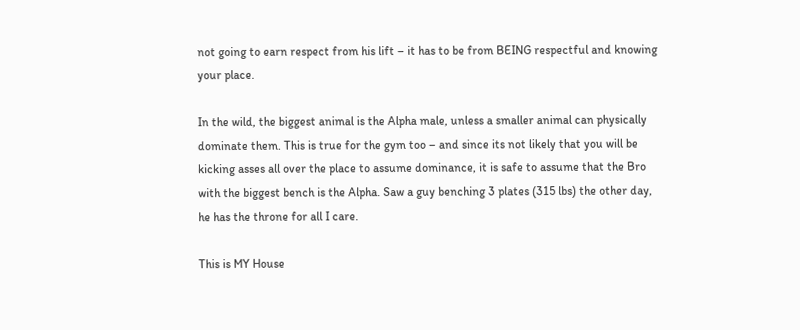not going to earn respect from his lift – it has to be from BEING respectful and knowing your place.

In the wild, the biggest animal is the Alpha male, unless a smaller animal can physically dominate them. This is true for the gym too – and since its not likely that you will be kicking asses all over the place to assume dominance, it is safe to assume that the Bro with the biggest bench is the Alpha. Saw a guy benching 3 plates (315 lbs) the other day, he has the throne for all I care.

This is MY House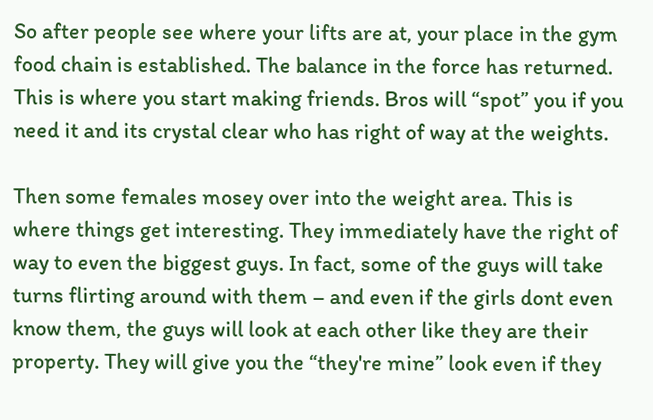So after people see where your lifts are at, your place in the gym food chain is established. The balance in the force has returned. This is where you start making friends. Bros will “spot” you if you need it and its crystal clear who has right of way at the weights.

Then some females mosey over into the weight area. This is where things get interesting. They immediately have the right of way to even the biggest guys. In fact, some of the guys will take turns flirting around with them – and even if the girls dont even know them, the guys will look at each other like they are their property. They will give you the “they're mine” look even if they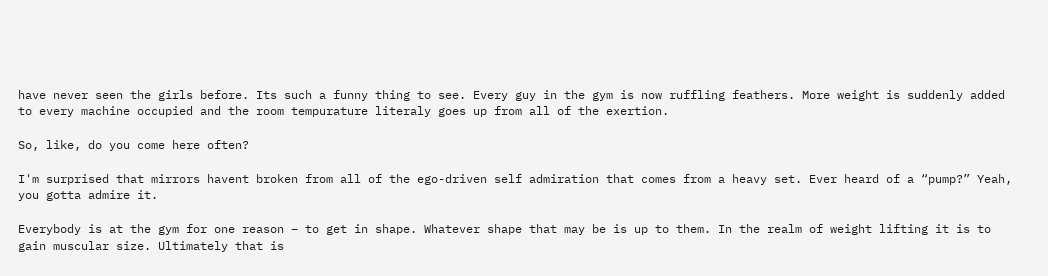have never seen the girls before. Its such a funny thing to see. Every guy in the gym is now ruffling feathers. More weight is suddenly added to every machine occupied and the room tempurature literaly goes up from all of the exertion.

So, like, do you come here often?

I'm surprised that mirrors havent broken from all of the ego-driven self admiration that comes from a heavy set. Ever heard of a “pump?” Yeah, you gotta admire it.

Everybody is at the gym for one reason – to get in shape. Whatever shape that may be is up to them. In the realm of weight lifting it is to gain muscular size. Ultimately that is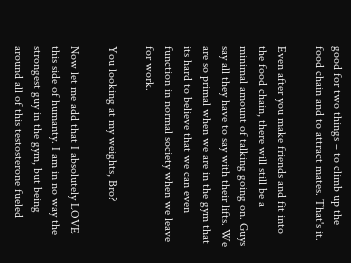good for two things – to climb up the food chain and to attract mates. That's it.

Even after you make friends and fit into the food chain, there will still be a minimal amount of talking going on. Guys say all they have to say with their lifts. We are so primal when we are in the gym that its hard to believe that we can even function in normal society when we leave for work.

You looking at my weights, Bro?

Now let me add that I absolutely LOVE this side of humanty. I am in no way the strongest guy in the gym, but being around all of this testosterone fueled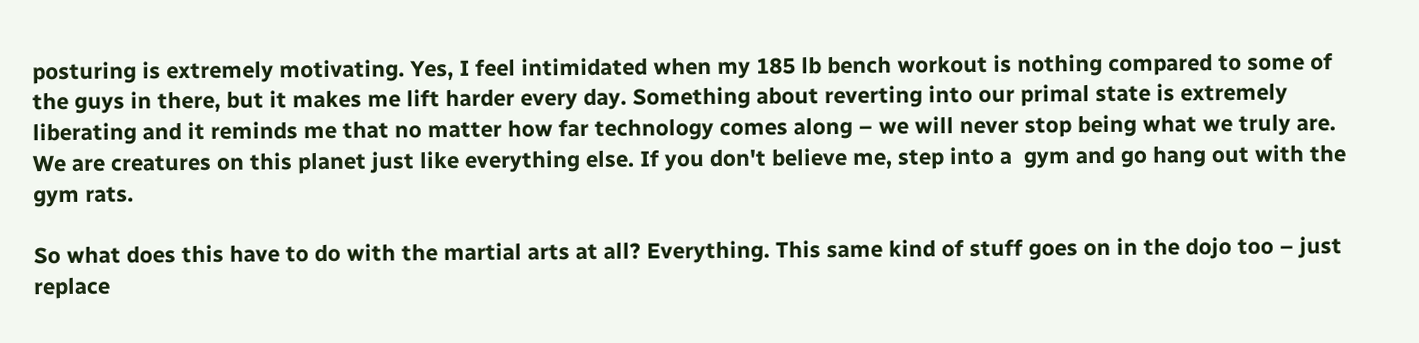posturing is extremely motivating. Yes, I feel intimidated when my 185 lb bench workout is nothing compared to some of the guys in there, but it makes me lift harder every day. Something about reverting into our primal state is extremely liberating and it reminds me that no matter how far technology comes along – we will never stop being what we truly are. We are creatures on this planet just like everything else. If you don't believe me, step into a  gym and go hang out with the gym rats.

So what does this have to do with the martial arts at all? Everything. This same kind of stuff goes on in the dojo too – just replace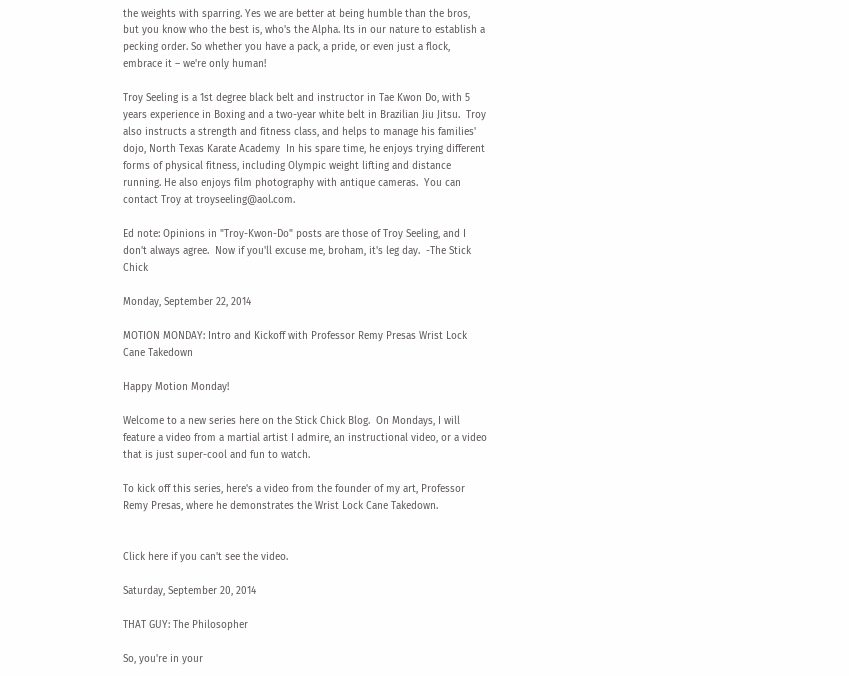the weights with sparring. Yes we are better at being humble than the bros, but you know who the best is, who's the Alpha. Its in our nature to establish a pecking order. So whether you have a pack, a pride, or even just a flock, embrace it – we're only human!

Troy Seeling is a 1st degree black belt and instructor in Tae Kwon Do, with 5 years experience in Boxing and a two-year white belt in Brazilian Jiu Jitsu.  Troy also instructs a strength and fitness class, and helps to manage his families' dojo, North Texas Karate Academy  In his spare time, he enjoys trying different forms of physical fitness, including Olympic weight lifting and distance running. He also enjoys film photography with antique cameras.  You can contact Troy at troyseeling@aol.com.

Ed note: Opinions in "Troy-Kwon-Do" posts are those of Troy Seeling, and I don't always agree.  Now if you'll excuse me, broham, it's leg day.  -The Stick Chick

Monday, September 22, 2014

MOTION MONDAY: Intro and Kickoff with Professor Remy Presas Wrist Lock Cane Takedown

Happy Motion Monday!

Welcome to a new series here on the Stick Chick Blog.  On Mondays, I will feature a video from a martial artist I admire, an instructional video, or a video that is just super-cool and fun to watch.

To kick off this series, here's a video from the founder of my art, Professor Remy Presas, where he demonstrates the Wrist Lock Cane Takedown.


Click here if you can't see the video.

Saturday, September 20, 2014

THAT GUY: The Philosopher

So, you're in your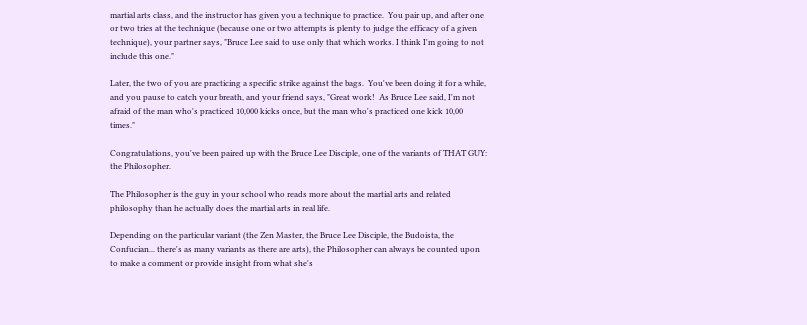martial arts class, and the instructor has given you a technique to practice.  You pair up, and after one or two tries at the technique (because one or two attempts is plenty to judge the efficacy of a given technique), your partner says, "Bruce Lee said to use only that which works. I think I'm going to not include this one."

Later, the two of you are practicing a specific strike against the bags.  You've been doing it for a while, and you pause to catch your breath, and your friend says, "Great work!  As Bruce Lee said, I'm not afraid of the man who's practiced 10,000 kicks once, but the man who's practiced one kick 10,00 times."

Congratulations, you've been paired up with the Bruce Lee Disciple, one of the variants of THAT GUY: the Philosopher.

The Philosopher is the guy in your school who reads more about the martial arts and related philosophy than he actually does the martial arts in real life.

Depending on the particular variant (the Zen Master, the Bruce Lee Disciple, the Budoista, the Confucian... there's as many variants as there are arts), the Philosopher can always be counted upon to make a comment or provide insight from what she's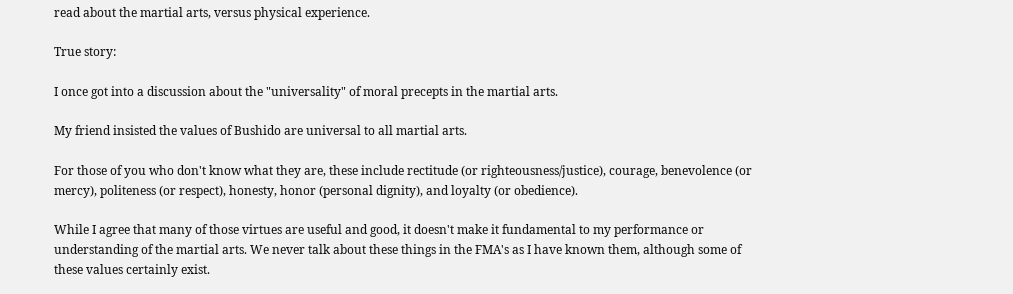read about the martial arts, versus physical experience.

True story:

I once got into a discussion about the "universality" of moral precepts in the martial arts.

My friend insisted the values of Bushido are universal to all martial arts.

For those of you who don't know what they are, these include rectitude (or righteousness/justice), courage, benevolence (or mercy), politeness (or respect), honesty, honor (personal dignity), and loyalty (or obedience).

While I agree that many of those virtues are useful and good, it doesn't make it fundamental to my performance or understanding of the martial arts. We never talk about these things in the FMA's as I have known them, although some of these values certainly exist.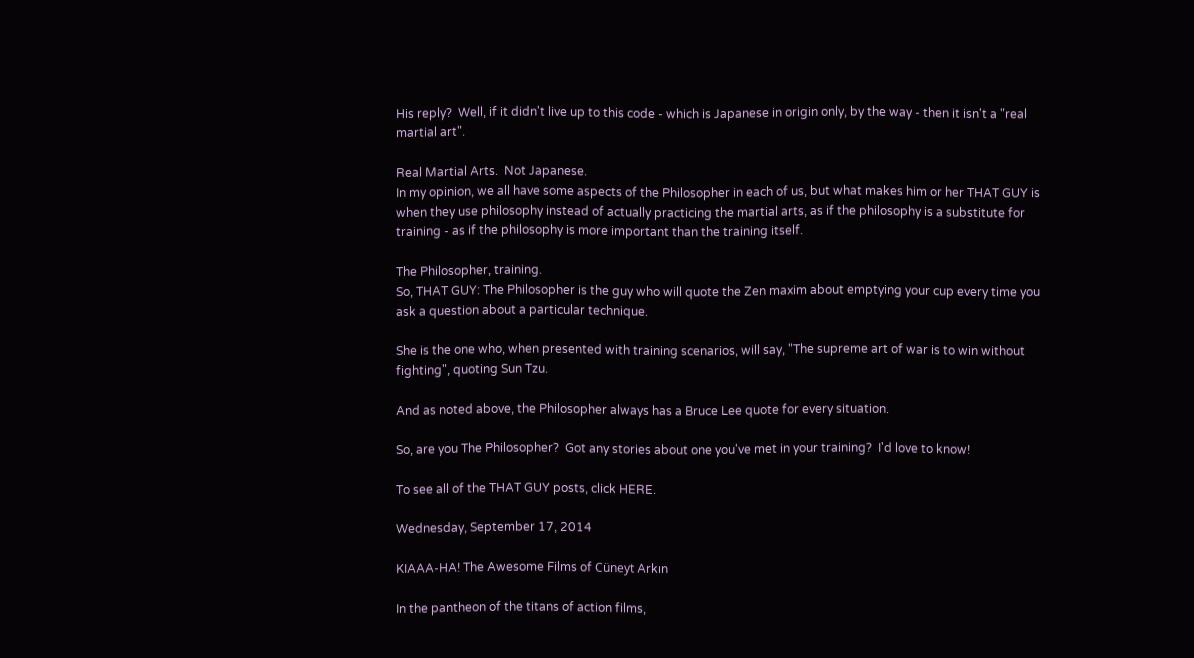His reply?  Well, if it didn't live up to this code - which is Japanese in origin only, by the way - then it isn't a "real martial art".

Real Martial Arts.  Not Japanese.
In my opinion, we all have some aspects of the Philosopher in each of us, but what makes him or her THAT GUY is when they use philosophy instead of actually practicing the martial arts, as if the philosophy is a substitute for training - as if the philosophy is more important than the training itself.

The Philosopher, training.
So, THAT GUY: The Philosopher is the guy who will quote the Zen maxim about emptying your cup every time you ask a question about a particular technique.

She is the one who, when presented with training scenarios, will say, "The supreme art of war is to win without fighting", quoting Sun Tzu.

And as noted above, the Philosopher always has a Bruce Lee quote for every situation.

So, are you The Philosopher?  Got any stories about one you've met in your training?  I'd love to know!

To see all of the THAT GUY posts, click HERE.

Wednesday, September 17, 2014

KIAAA-HA! The Awesome Films of Cüneyt Arkın

In the pantheon of the titans of action films,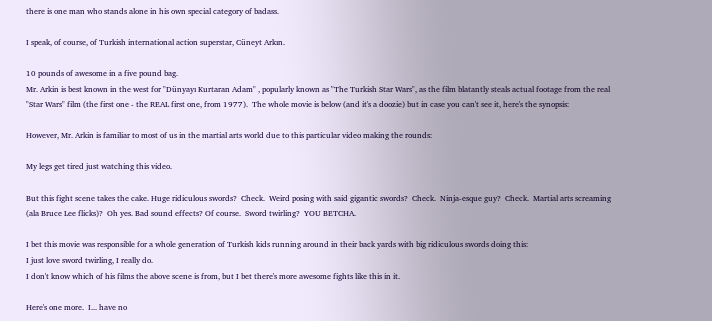there is one man who stands alone in his own special category of badass.

I speak, of course, of Turkish international action superstar, Cüneyt Arkın.

10 pounds of awesome in a five pound bag.
Mr. Arkin is best known in the west for "Dünyayı Kurtaran Adam" , popularly known as "The Turkish Star Wars", as the film blatantly steals actual footage from the real "Star Wars" film (the first one - the REAL first one, from 1977).  The whole movie is below (and it's a doozie) but in case you can't see it, here's the synopsis:

However, Mr. Arkin is familiar to most of us in the martial arts world due to this particular video making the rounds:

My legs get tired just watching this video.

But this fight scene takes the cake. Huge ridiculous swords?  Check.  Weird posing with said gigantic swords?  Check.  Ninja-esque guy?  Check.  Martial arts screaming (ala Bruce Lee flicks)?  Oh yes. Bad sound effects? Of course.  Sword twirling?  YOU BETCHA.

I bet this movie was responsible for a whole generation of Turkish kids running around in their back yards with big ridiculous swords doing this:
I just love sword twirling, I really do.
I don't know which of his films the above scene is from, but I bet there's more awesome fights like this in it.

Here's one more.  I... have no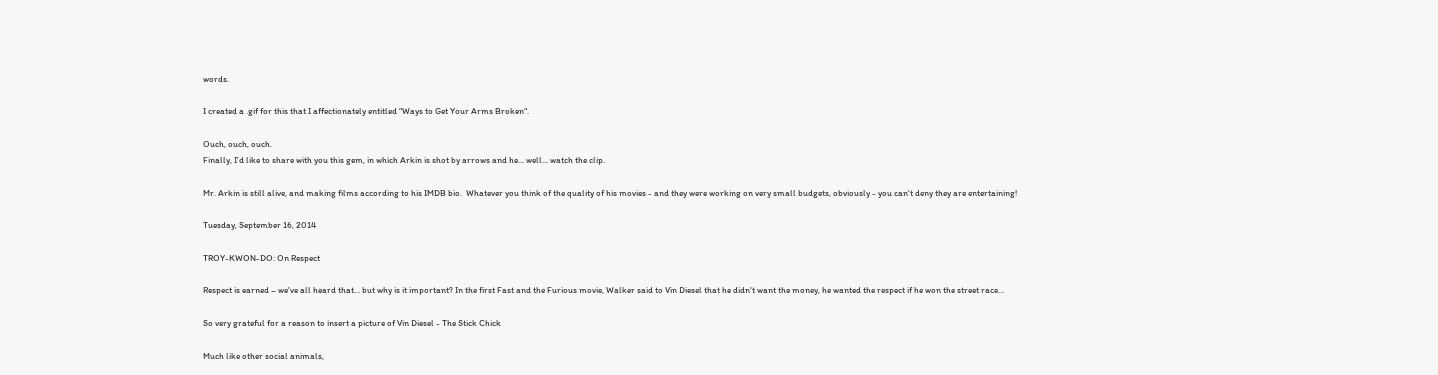words.

I created a .gif for this that I affectionately entitled "Ways to Get Your Arms Broken".

Ouch, ouch, ouch.
Finally, I'd like to share with you this gem, in which Arkin is shot by arrows and he... well... watch the clip.

Mr. Arkin is still alive, and making films according to his IMDB bio.  Whatever you think of the quality of his movies - and they were working on very small budgets, obviously - you can't deny they are entertaining!

Tuesday, September 16, 2014

TROY-KWON-DO: On Respect

Respect is earned – we've all heard that… but why is it important? In the first Fast and the Furious movie, Walker said to Vin Diesel that he didn't want the money, he wanted the respect if he won the street race…

So very grateful for a reason to insert a picture of Vin Diesel - The Stick Chick

Much like other social animals,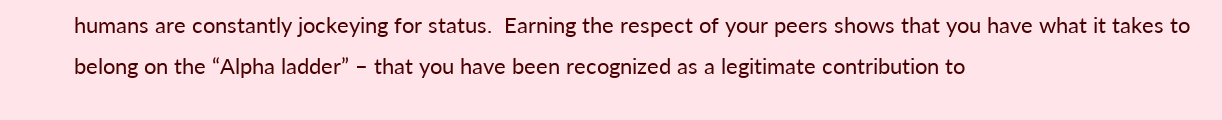humans are constantly jockeying for status.  Earning the respect of your peers shows that you have what it takes to belong on the “Alpha ladder” – that you have been recognized as a legitimate contribution to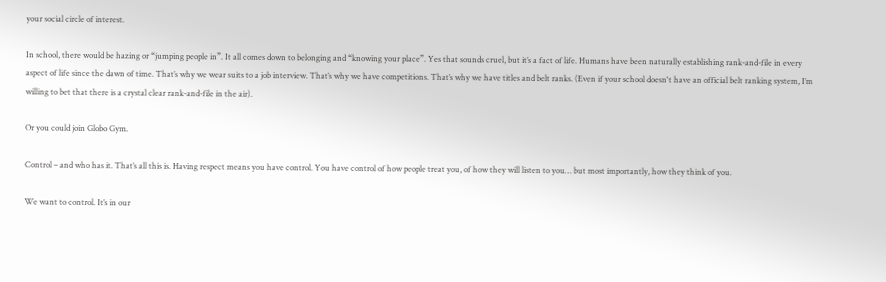your social circle of interest.

In school, there would be hazing or “jumping people in”. It all comes down to belonging and “knowing your place”. Yes that sounds cruel, but it’s a fact of life. Humans have been naturally establishing rank-and-file in every aspect of life since the dawn of time. That’s why we wear suits to a job interview. That’s why we have competitions. That’s why we have titles and belt ranks. (Even if your school doesn't have an official belt ranking system, I’m willing to bet that there is a crystal clear rank-and-file in the air).

Or you could join Globo Gym.

Control – and who has it. That’s all this is. Having respect means you have control. You have control of how people treat you, of how they will listen to you… but most importantly, how they think of you.

We want to control. It’s in our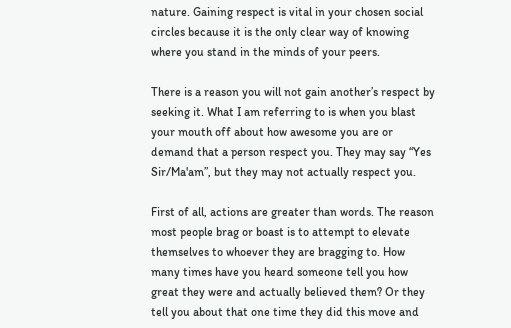nature. Gaining respect is vital in your chosen social circles because it is the only clear way of knowing where you stand in the minds of your peers.

There is a reason you will not gain another’s respect by seeking it. What I am referring to is when you blast your mouth off about how awesome you are or demand that a person respect you. They may say “Yes Sir/Ma'am”, but they may not actually respect you.

First of all, actions are greater than words. The reason most people brag or boast is to attempt to elevate themselves to whoever they are bragging to. How many times have you heard someone tell you how great they were and actually believed them? Or they tell you about that one time they did this move and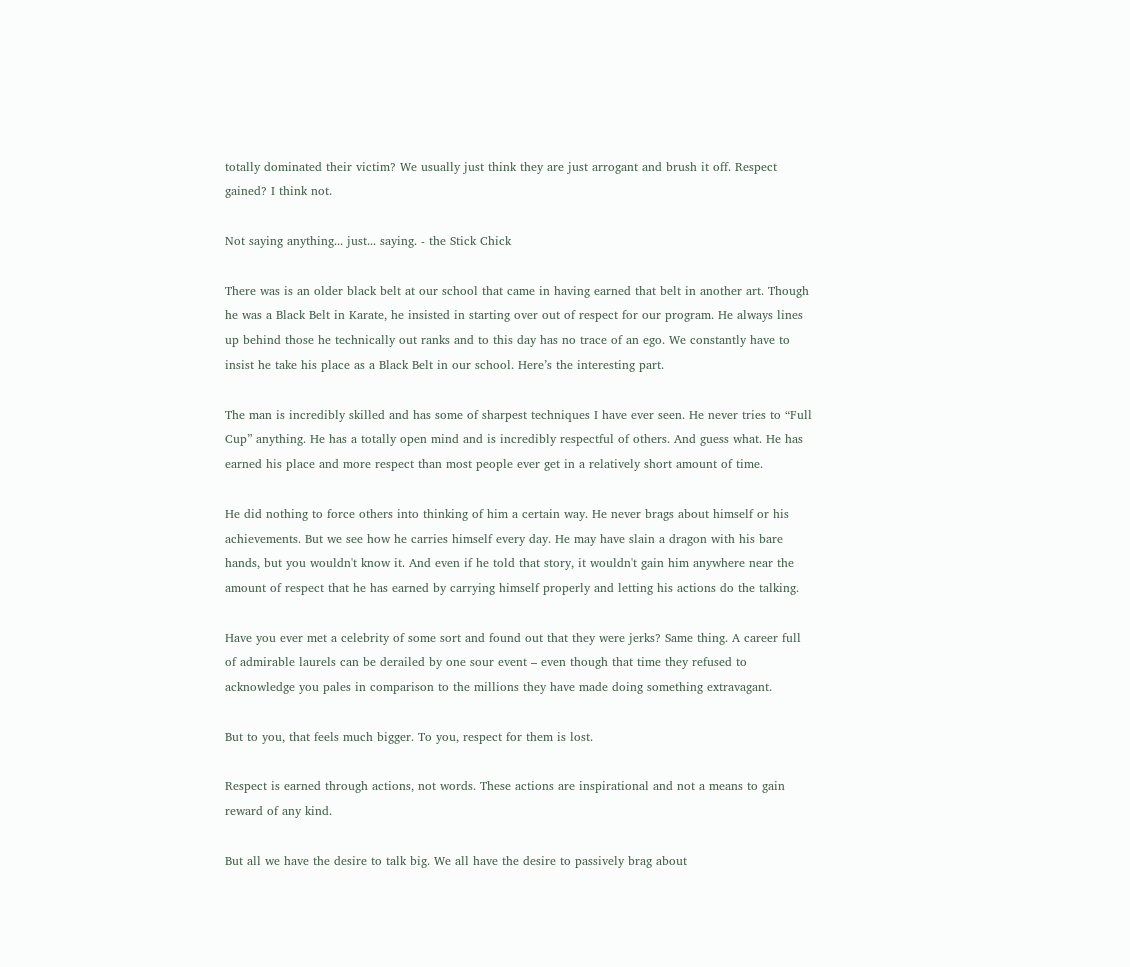totally dominated their victim? We usually just think they are just arrogant and brush it off. Respect gained? I think not.

Not saying anything... just... saying. - the Stick Chick

There was is an older black belt at our school that came in having earned that belt in another art. Though he was a Black Belt in Karate, he insisted in starting over out of respect for our program. He always lines up behind those he technically out ranks and to this day has no trace of an ego. We constantly have to insist he take his place as a Black Belt in our school. Here’s the interesting part.

The man is incredibly skilled and has some of sharpest techniques I have ever seen. He never tries to “Full Cup” anything. He has a totally open mind and is incredibly respectful of others. And guess what. He has earned his place and more respect than most people ever get in a relatively short amount of time.

He did nothing to force others into thinking of him a certain way. He never brags about himself or his achievements. But we see how he carries himself every day. He may have slain a dragon with his bare hands, but you wouldn't know it. And even if he told that story, it wouldn't gain him anywhere near the amount of respect that he has earned by carrying himself properly and letting his actions do the talking.

Have you ever met a celebrity of some sort and found out that they were jerks? Same thing. A career full of admirable laurels can be derailed by one sour event – even though that time they refused to acknowledge you pales in comparison to the millions they have made doing something extravagant.

But to you, that feels much bigger. To you, respect for them is lost.

Respect is earned through actions, not words. These actions are inspirational and not a means to gain reward of any kind.

But all we have the desire to talk big. We all have the desire to passively brag about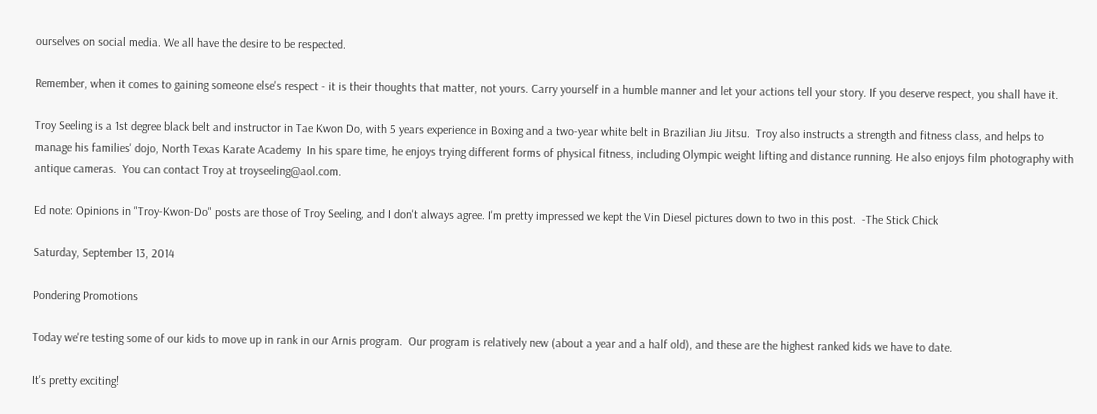ourselves on social media. We all have the desire to be respected.

Remember, when it comes to gaining someone else's respect - it is their thoughts that matter, not yours. Carry yourself in a humble manner and let your actions tell your story. If you deserve respect, you shall have it.

Troy Seeling is a 1st degree black belt and instructor in Tae Kwon Do, with 5 years experience in Boxing and a two-year white belt in Brazilian Jiu Jitsu.  Troy also instructs a strength and fitness class, and helps to manage his families' dojo, North Texas Karate Academy  In his spare time, he enjoys trying different forms of physical fitness, including Olympic weight lifting and distance running. He also enjoys film photography with antique cameras.  You can contact Troy at troyseeling@aol.com.

Ed note: Opinions in "Troy-Kwon-Do" posts are those of Troy Seeling, and I don't always agree. I'm pretty impressed we kept the Vin Diesel pictures down to two in this post.  -The Stick Chick

Saturday, September 13, 2014

Pondering Promotions

Today we're testing some of our kids to move up in rank in our Arnis program.  Our program is relatively new (about a year and a half old), and these are the highest ranked kids we have to date.

It's pretty exciting!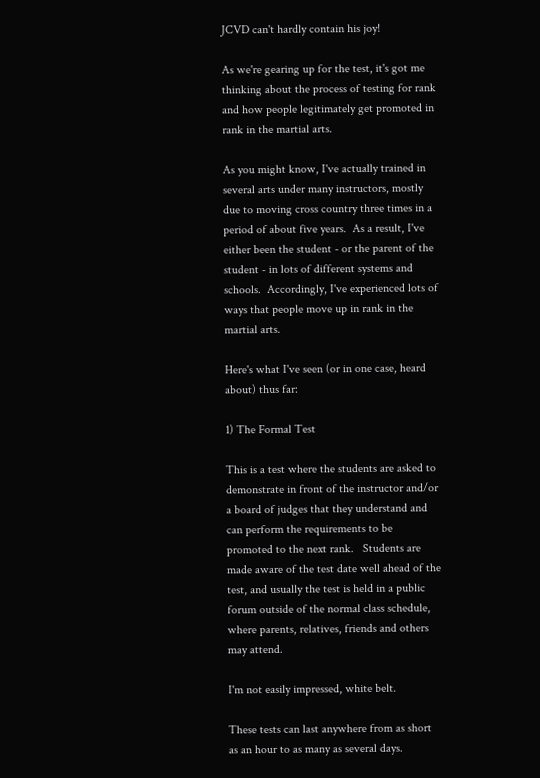JCVD can't hardly contain his joy!

As we're gearing up for the test, it's got me thinking about the process of testing for rank and how people legitimately get promoted in rank in the martial arts.

As you might know, I've actually trained in several arts under many instructors, mostly due to moving cross country three times in a period of about five years.  As a result, I've either been the student - or the parent of the student - in lots of different systems and schools.  Accordingly, I've experienced lots of ways that people move up in rank in the martial arts.

Here's what I've seen (or in one case, heard about) thus far:

1) The Formal Test

This is a test where the students are asked to demonstrate in front of the instructor and/or a board of judges that they understand and can perform the requirements to be promoted to the next rank.   Students are made aware of the test date well ahead of the test, and usually the test is held in a public forum outside of the normal class schedule, where parents, relatives, friends and others may attend.

I'm not easily impressed, white belt.

These tests can last anywhere from as short as an hour to as many as several days.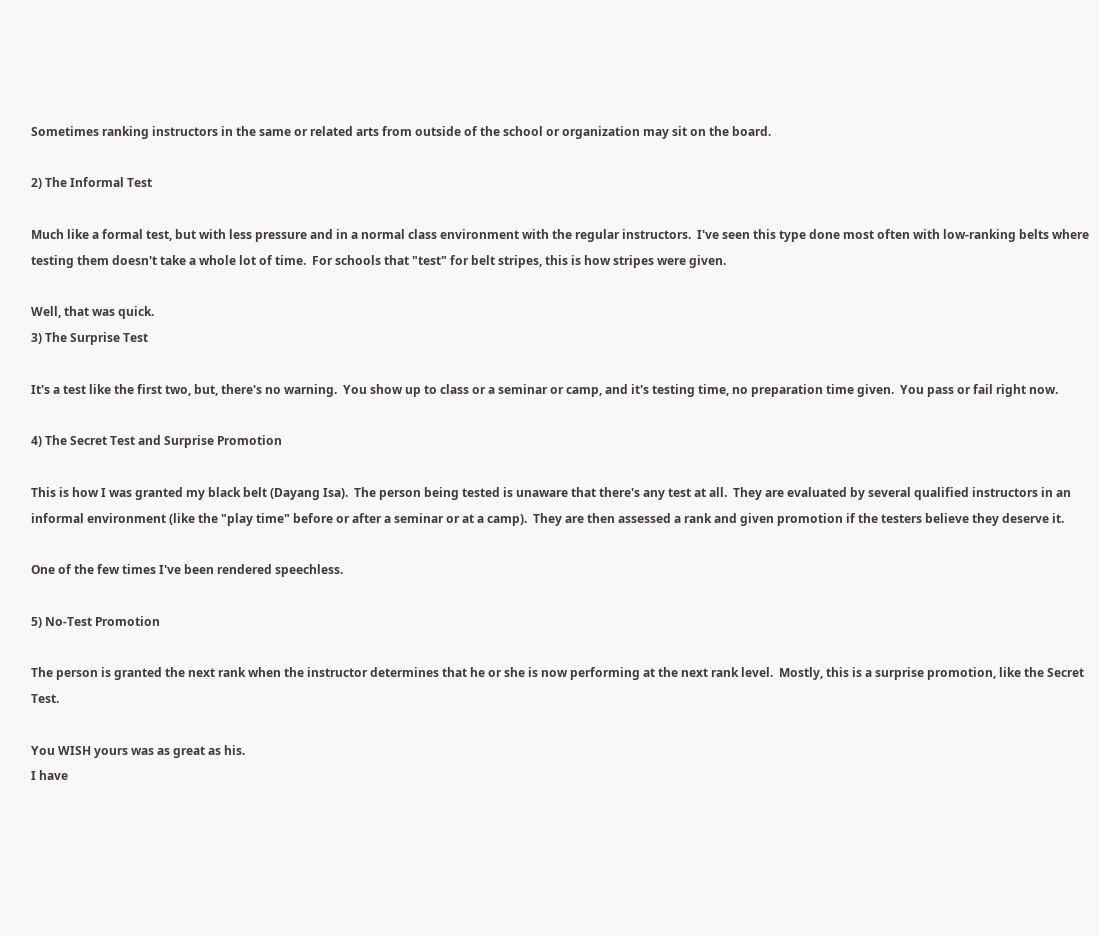Sometimes ranking instructors in the same or related arts from outside of the school or organization may sit on the board.

2) The Informal Test

Much like a formal test, but with less pressure and in a normal class environment with the regular instructors.  I've seen this type done most often with low-ranking belts where testing them doesn't take a whole lot of time.  For schools that "test" for belt stripes, this is how stripes were given.

Well, that was quick.
3) The Surprise Test

It's a test like the first two, but, there's no warning.  You show up to class or a seminar or camp, and it's testing time, no preparation time given.  You pass or fail right now.

4) The Secret Test and Surprise Promotion

This is how I was granted my black belt (Dayang Isa).  The person being tested is unaware that there's any test at all.  They are evaluated by several qualified instructors in an informal environment (like the "play time" before or after a seminar or at a camp).  They are then assessed a rank and given promotion if the testers believe they deserve it.

One of the few times I've been rendered speechless.

5) No-Test Promotion

The person is granted the next rank when the instructor determines that he or she is now performing at the next rank level.  Mostly, this is a surprise promotion, like the Secret Test.

You WISH yours was as great as his.
I have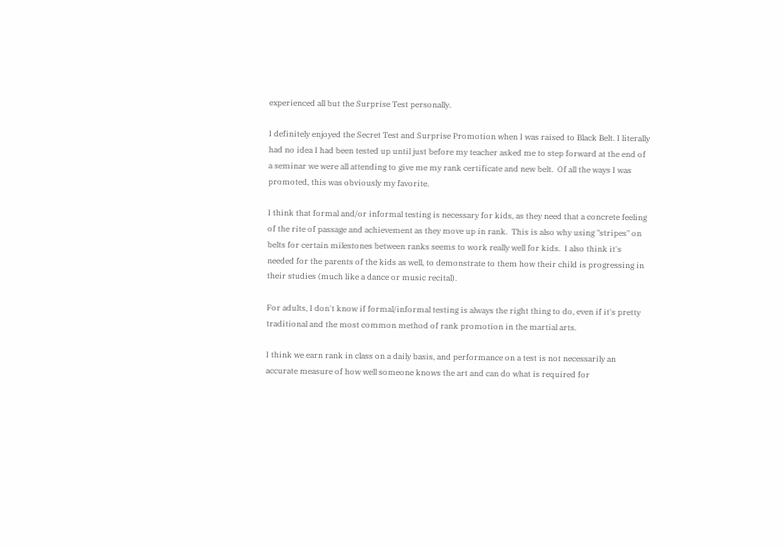experienced all but the Surprise Test personally.

I definitely enjoyed the Secret Test and Surprise Promotion when I was raised to Black Belt. I literally had no idea I had been tested up until just before my teacher asked me to step forward at the end of a seminar we were all attending to give me my rank certificate and new belt.  Of all the ways I was promoted, this was obviously my favorite.

I think that formal and/or informal testing is necessary for kids, as they need that a concrete feeling of the rite of passage and achievement as they move up in rank.  This is also why using "stripes" on belts for certain milestones between ranks seems to work really well for kids.  I also think it's needed for the parents of the kids as well, to demonstrate to them how their child is progressing in their studies (much like a dance or music recital).

For adults, I don't know if formal/informal testing is always the right thing to do, even if it's pretty traditional and the most common method of rank promotion in the martial arts.

I think we earn rank in class on a daily basis, and performance on a test is not necessarily an accurate measure of how well someone knows the art and can do what is required for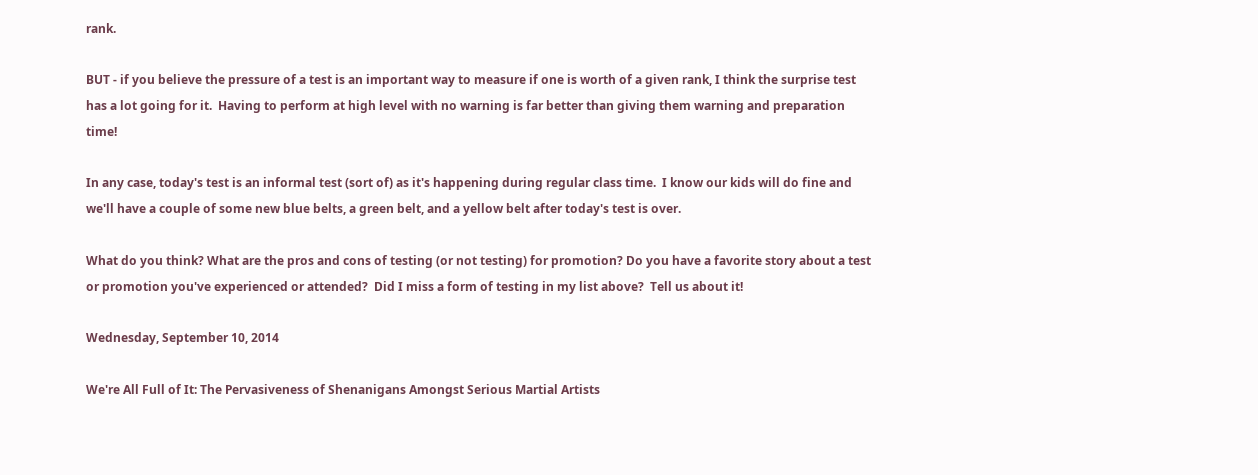rank.

BUT - if you believe the pressure of a test is an important way to measure if one is worth of a given rank, I think the surprise test has a lot going for it.  Having to perform at high level with no warning is far better than giving them warning and preparation time!

In any case, today's test is an informal test (sort of) as it's happening during regular class time.  I know our kids will do fine and we'll have a couple of some new blue belts, a green belt, and a yellow belt after today's test is over.

What do you think? What are the pros and cons of testing (or not testing) for promotion? Do you have a favorite story about a test or promotion you've experienced or attended?  Did I miss a form of testing in my list above?  Tell us about it!

Wednesday, September 10, 2014

We're All Full of It: The Pervasiveness of Shenanigans Amongst Serious Martial Artists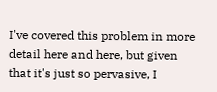I've covered this problem in more detail here and here, but given that it's just so pervasive, I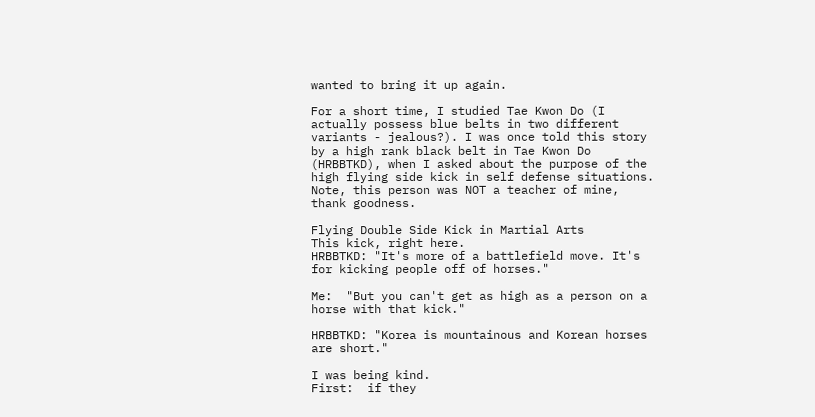wanted to bring it up again.

For a short time, I studied Tae Kwon Do (I actually possess blue belts in two different variants - jealous?). I was once told this story by a high rank black belt in Tae Kwon Do (HRBBTKD), when I asked about the purpose of the high flying side kick in self defense situations.  Note, this person was NOT a teacher of mine, thank goodness.

Flying Double Side Kick in Martial Arts
This kick, right here.
HRBBTKD: "It's more of a battlefield move. It's for kicking people off of horses."

Me:  "But you can't get as high as a person on a horse with that kick."

HRBBTKD: "Korea is mountainous and Korean horses are short."

I was being kind.
First:  if they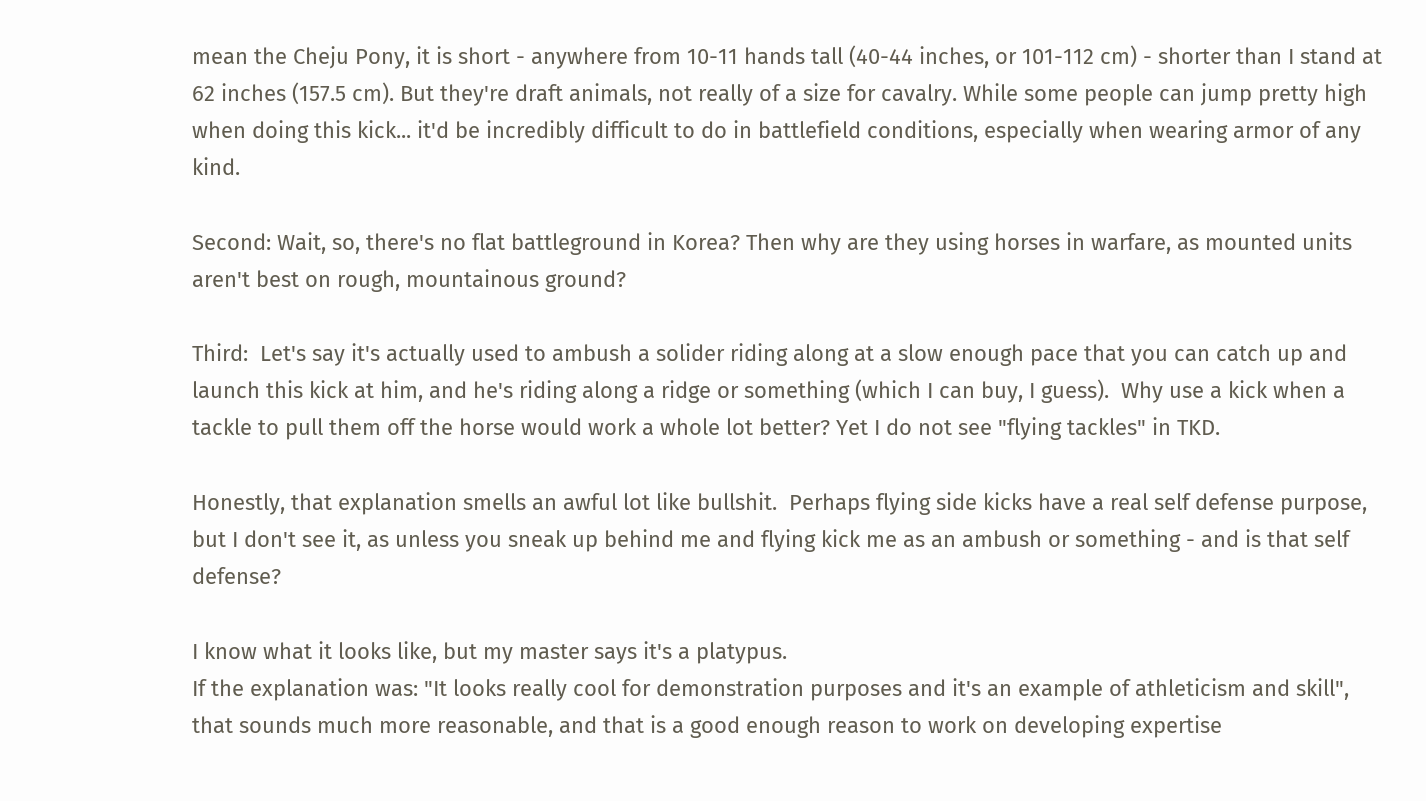mean the Cheju Pony, it is short - anywhere from 10-11 hands tall (40-44 inches, or 101-112 cm) - shorter than I stand at 62 inches (157.5 cm). But they're draft animals, not really of a size for cavalry. While some people can jump pretty high when doing this kick... it'd be incredibly difficult to do in battlefield conditions, especially when wearing armor of any kind.

Second: Wait, so, there's no flat battleground in Korea? Then why are they using horses in warfare, as mounted units aren't best on rough, mountainous ground?

Third:  Let's say it's actually used to ambush a solider riding along at a slow enough pace that you can catch up and launch this kick at him, and he's riding along a ridge or something (which I can buy, I guess).  Why use a kick when a tackle to pull them off the horse would work a whole lot better? Yet I do not see "flying tackles" in TKD.

Honestly, that explanation smells an awful lot like bullshit.  Perhaps flying side kicks have a real self defense purpose, but I don't see it, as unless you sneak up behind me and flying kick me as an ambush or something - and is that self defense?

I know what it looks like, but my master says it's a platypus.
If the explanation was: "It looks really cool for demonstration purposes and it's an example of athleticism and skill", that sounds much more reasonable, and that is a good enough reason to work on developing expertise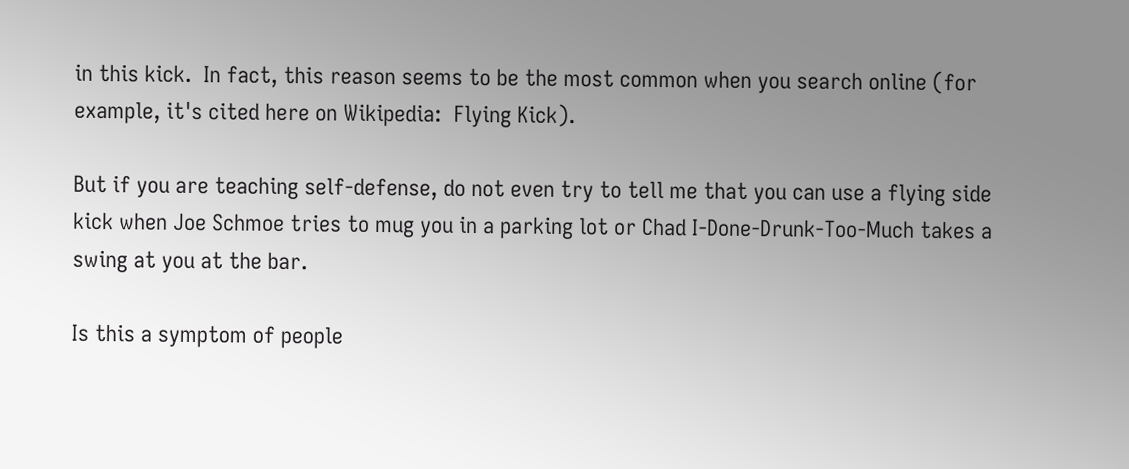in this kick.  In fact, this reason seems to be the most common when you search online (for example, it's cited here on Wikipedia:  Flying Kick).

But if you are teaching self-defense, do not even try to tell me that you can use a flying side kick when Joe Schmoe tries to mug you in a parking lot or Chad I-Done-Drunk-Too-Much takes a swing at you at the bar.

Is this a symptom of people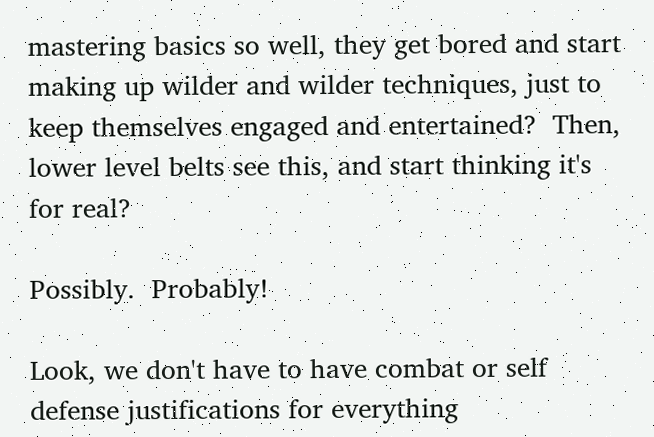mastering basics so well, they get bored and start making up wilder and wilder techniques, just to keep themselves engaged and entertained?  Then, lower level belts see this, and start thinking it's for real?

Possibly.  Probably!

Look, we don't have to have combat or self defense justifications for everything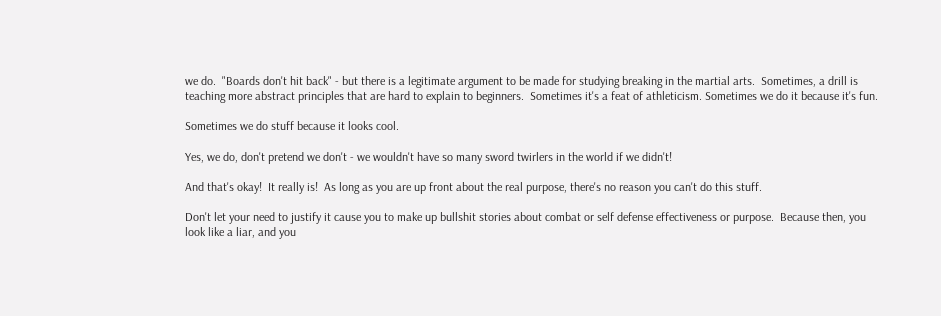we do.  "Boards don't hit back" - but there is a legitimate argument to be made for studying breaking in the martial arts.  Sometimes, a drill is teaching more abstract principles that are hard to explain to beginners.  Sometimes it's a feat of athleticism. Sometimes we do it because it's fun.

Sometimes we do stuff because it looks cool.

Yes, we do, don't pretend we don't - we wouldn't have so many sword twirlers in the world if we didn't!

And that's okay!  It really is!  As long as you are up front about the real purpose, there's no reason you can't do this stuff.

Don't let your need to justify it cause you to make up bullshit stories about combat or self defense effectiveness or purpose.  Because then, you look like a liar, and you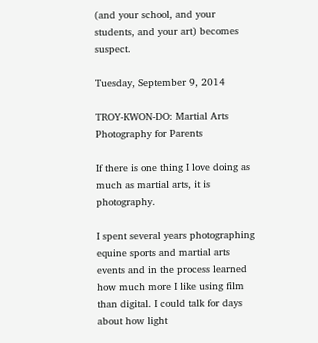(and your school, and your students, and your art) becomes suspect.

Tuesday, September 9, 2014

TROY-KWON-DO: Martial Arts Photography for Parents

If there is one thing I love doing as much as martial arts, it is photography.

I spent several years photographing equine sports and martial arts events and in the process learned how much more I like using film than digital. I could talk for days about how light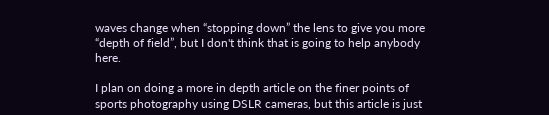waves change when “stopping down” the lens to give you more “depth of field”, but I don't think that is going to help anybody here.

I plan on doing a more in depth article on the finer points of sports photography using DSLR cameras, but this article is just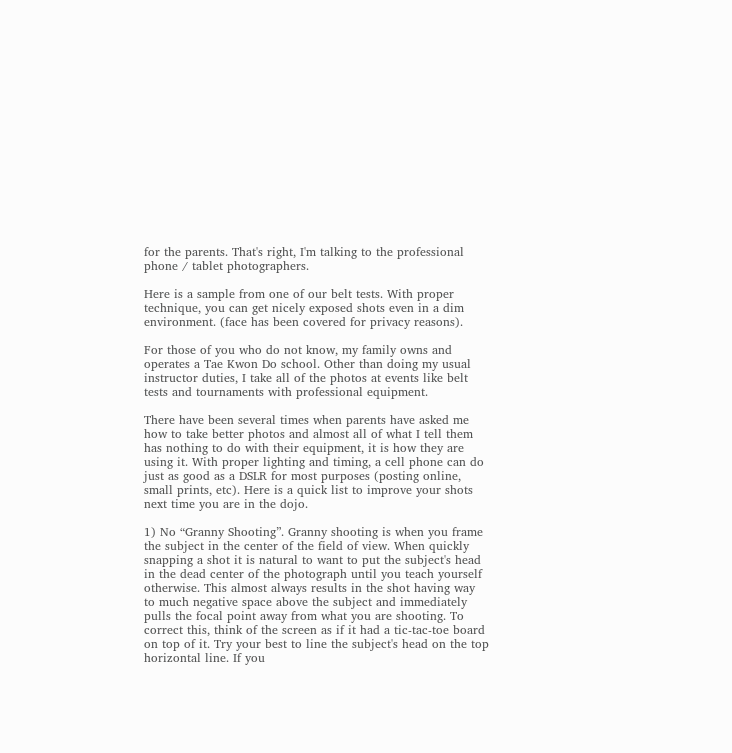for the parents. That's right, I'm talking to the professional phone / tablet photographers.

Here is a sample from one of our belt tests. With proper technique, you can get nicely exposed shots even in a dim environment. (face has been covered for privacy reasons).

For those of you who do not know, my family owns and operates a Tae Kwon Do school. Other than doing my usual instructor duties, I take all of the photos at events like belt tests and tournaments with professional equipment.

There have been several times when parents have asked me how to take better photos and almost all of what I tell them has nothing to do with their equipment, it is how they are using it. With proper lighting and timing, a cell phone can do just as good as a DSLR for most purposes (posting online, small prints, etc). Here is a quick list to improve your shots next time you are in the dojo.

1) No “Granny Shooting”. Granny shooting is when you frame the subject in the center of the field of view. When quickly snapping a shot it is natural to want to put the subject's head in the dead center of the photograph until you teach yourself otherwise. This almost always results in the shot having way to much negative space above the subject and immediately pulls the focal point away from what you are shooting. To correct this, think of the screen as if it had a tic-tac-toe board on top of it. Try your best to line the subject's head on the top horizontal line. If you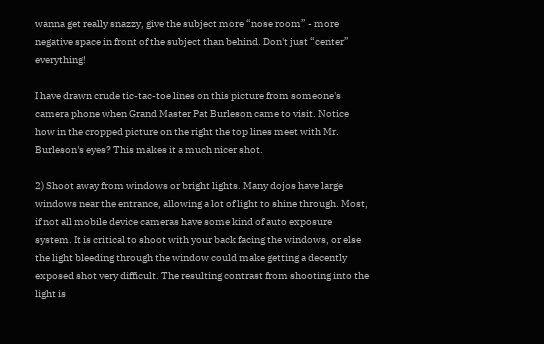wanna get really snazzy, give the subject more “nose room” - more negative space in front of the subject than behind. Don't just “center” everything!

I have drawn crude tic-tac-toe lines on this picture from someone's camera phone when Grand Master Pat Burleson came to visit. Notice how in the cropped picture on the right the top lines meet with Mr. Burleson's eyes? This makes it a much nicer shot.

2) Shoot away from windows or bright lights. Many dojos have large windows near the entrance, allowing a lot of light to shine through. Most, if not all mobile device cameras have some kind of auto exposure system. It is critical to shoot with your back facing the windows, or else the light bleeding through the window could make getting a decently exposed shot very difficult. The resulting contrast from shooting into the light is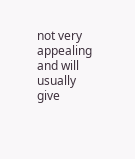not very appealing and will usually give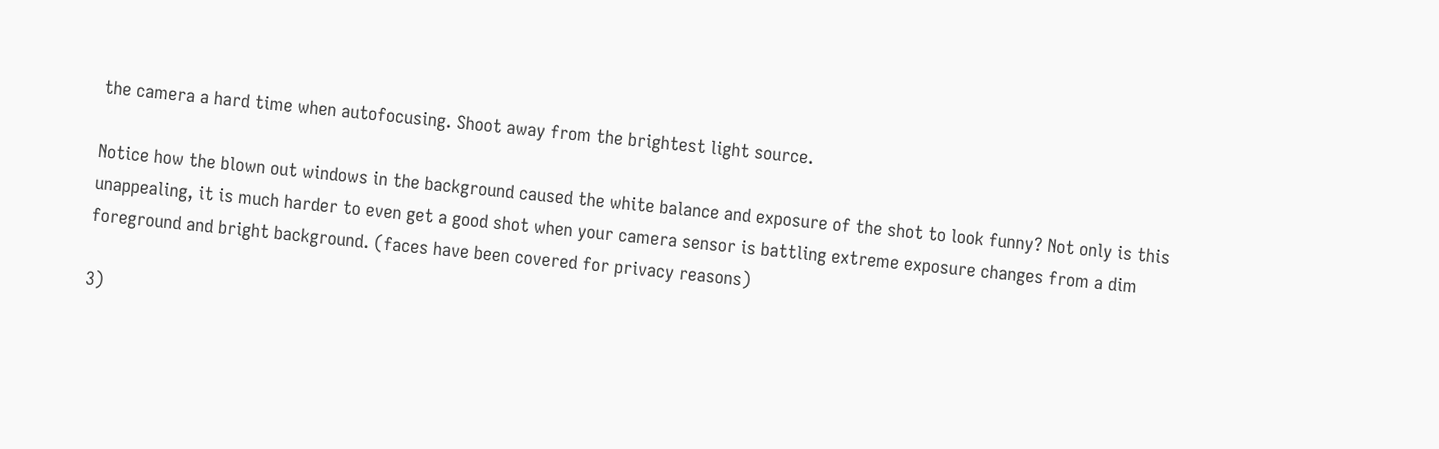the camera a hard time when autofocusing. Shoot away from the brightest light source.

Notice how the blown out windows in the background caused the white balance and exposure of the shot to look funny? Not only is this unappealing, it is much harder to even get a good shot when your camera sensor is battling extreme exposure changes from a dim foreground and bright background. (faces have been covered for privacy reasons)

3)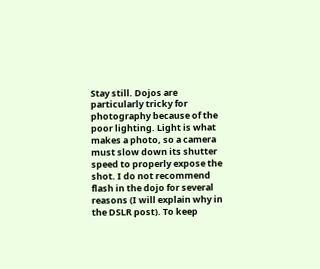Stay still. Dojos are particularly tricky for photography because of the poor lighting. Light is what makes a photo, so a camera must slow down its shutter speed to properly expose the shot. I do not recommend flash in the dojo for several reasons (I will explain why in the DSLR post). To keep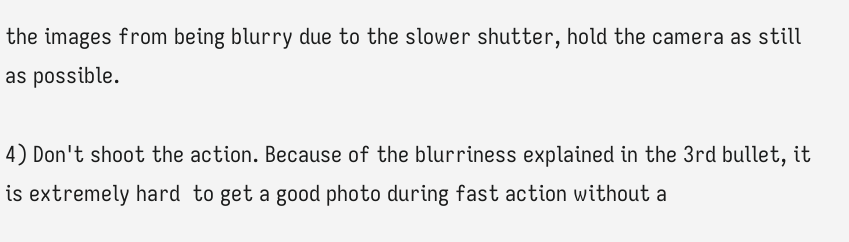the images from being blurry due to the slower shutter, hold the camera as still as possible.

4) Don't shoot the action. Because of the blurriness explained in the 3rd bullet, it is extremely hard  to get a good photo during fast action without a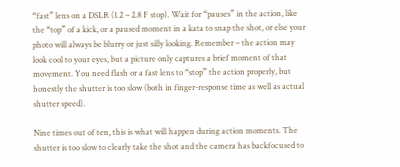“fast” lens on a DSLR (1.2 – 2.8 F stop). Wait for “pauses” in the action, like the “top” of a kick, or a paused moment in a kata to snap the shot, or else your photo will always be blurry or just silly looking. Remember – the action may look cool to your eyes, but a picture only captures a brief moment of that movement. You need flash or a fast lens to “stop” the action properly, but honestly the shutter is too slow (both in finger-response time as well as actual shutter speed).

Nine times out of ten, this is what will happen during action moments. The shutter is too slow to clearly take the shot and the camera has backfocused to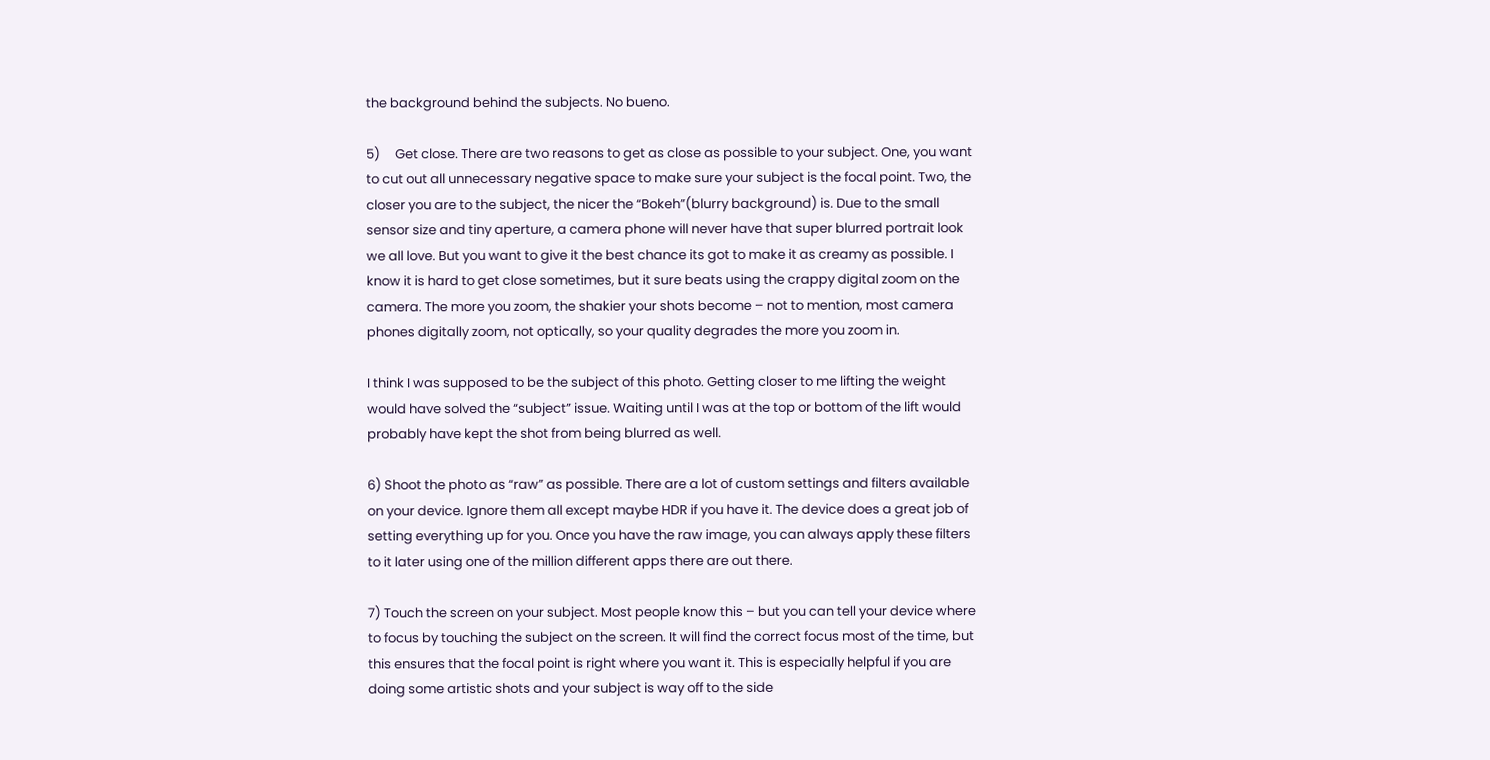the background behind the subjects. No bueno.

5)     Get close. There are two reasons to get as close as possible to your subject. One, you want to cut out all unnecessary negative space to make sure your subject is the focal point. Two, the closer you are to the subject, the nicer the “Bokeh”(blurry background) is. Due to the small sensor size and tiny aperture, a camera phone will never have that super blurred portrait look we all love. But you want to give it the best chance its got to make it as creamy as possible. I know it is hard to get close sometimes, but it sure beats using the crappy digital zoom on the camera. The more you zoom, the shakier your shots become – not to mention, most camera phones digitally zoom, not optically, so your quality degrades the more you zoom in.

I think I was supposed to be the subject of this photo. Getting closer to me lifting the weight would have solved the “subject” issue. Waiting until I was at the top or bottom of the lift would probably have kept the shot from being blurred as well.

6) Shoot the photo as “raw” as possible. There are a lot of custom settings and filters available on your device. Ignore them all except maybe HDR if you have it. The device does a great job of setting everything up for you. Once you have the raw image, you can always apply these filters to it later using one of the million different apps there are out there.

7) Touch the screen on your subject. Most people know this – but you can tell your device where to focus by touching the subject on the screen. It will find the correct focus most of the time, but this ensures that the focal point is right where you want it. This is especially helpful if you are doing some artistic shots and your subject is way off to the side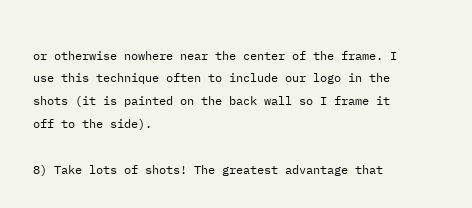or otherwise nowhere near the center of the frame. I use this technique often to include our logo in the shots (it is painted on the back wall so I frame it off to the side).

8) Take lots of shots! The greatest advantage that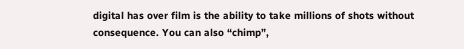digital has over film is the ability to take millions of shots without consequence. You can also “chimp”,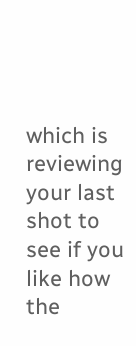which is reviewing your last shot to see if you like how the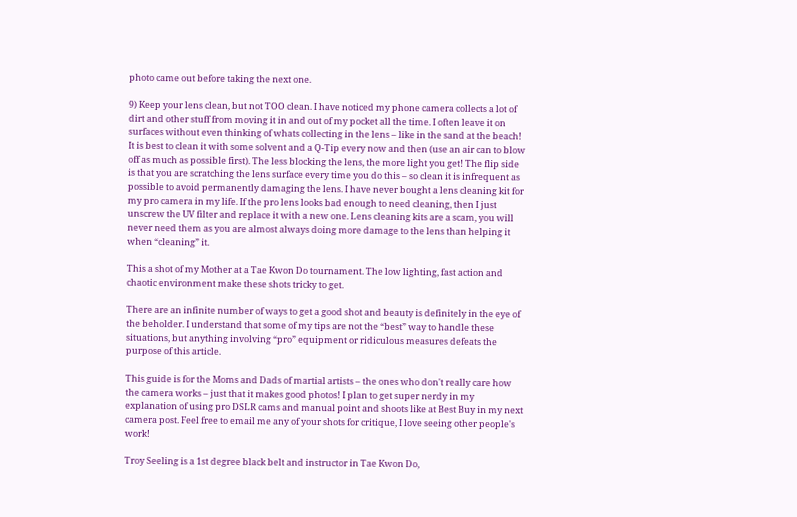photo came out before taking the next one.

9) Keep your lens clean, but not TOO clean. I have noticed my phone camera collects a lot of dirt and other stuff from moving it in and out of my pocket all the time. I often leave it on surfaces without even thinking of whats collecting in the lens – like in the sand at the beach! It is best to clean it with some solvent and a Q-Tip every now and then (use an air can to blow off as much as possible first). The less blocking the lens, the more light you get! The flip side is that you are scratching the lens surface every time you do this – so clean it is infrequent as possible to avoid permanently damaging the lens. I have never bought a lens cleaning kit for my pro camera in my life. If the pro lens looks bad enough to need cleaning, then I just unscrew the UV filter and replace it with a new one. Lens cleaning kits are a scam, you will never need them as you are almost always doing more damage to the lens than helping it when “cleaning” it.

This a shot of my Mother at a Tae Kwon Do tournament. The low lighting, fast action and chaotic environment make these shots tricky to get.

There are an infinite number of ways to get a good shot and beauty is definitely in the eye of the beholder. I understand that some of my tips are not the “best” way to handle these situations, but anything involving “pro” equipment or ridiculous measures defeats the purpose of this article.

This guide is for the Moms and Dads of martial artists – the ones who don't really care how the camera works – just that it makes good photos! I plan to get super nerdy in my explanation of using pro DSLR cams and manual point and shoots like at Best Buy in my next camera post. Feel free to email me any of your shots for critique, I love seeing other people's work!

Troy Seeling is a 1st degree black belt and instructor in Tae Kwon Do,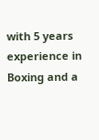with 5 years experience in Boxing and a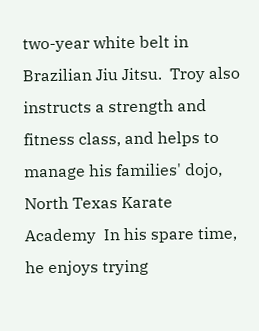two-year white belt in Brazilian Jiu Jitsu.  Troy also instructs a strength and fitness class, and helps to manage his families' dojo, North Texas Karate Academy  In his spare time, he enjoys trying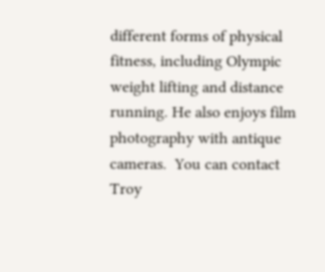different forms of physical fitness, including Olympic weight lifting and distance running. He also enjoys film photography with antique cameras.  You can contact Troy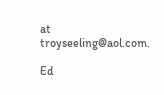at troyseeling@aol.com.

Ed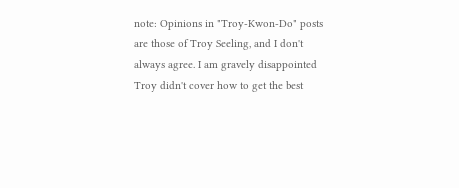note: Opinions in "Troy-Kwon-Do" posts are those of Troy Seeling, and I don't always agree. I am gravely disappointed Troy didn't cover how to get the best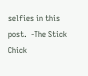selfies in this post.  -The Stick Chick